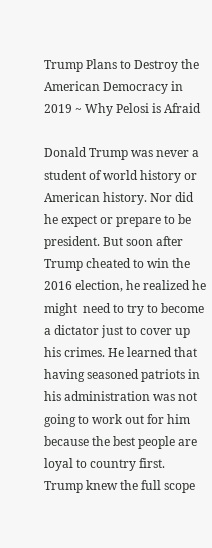Trump Plans to Destroy the American Democracy in 2019 ~ Why Pelosi is Afraid

Donald Trump was never a student of world history or American history. Nor did he expect or prepare to be president. But soon after Trump cheated to win the 2016 election, he realized he might  need to try to become a dictator just to cover up his crimes. He learned that having seasoned patriots in his administration was not going to work out for him because the best people are loyal to country first.  Trump knew the full scope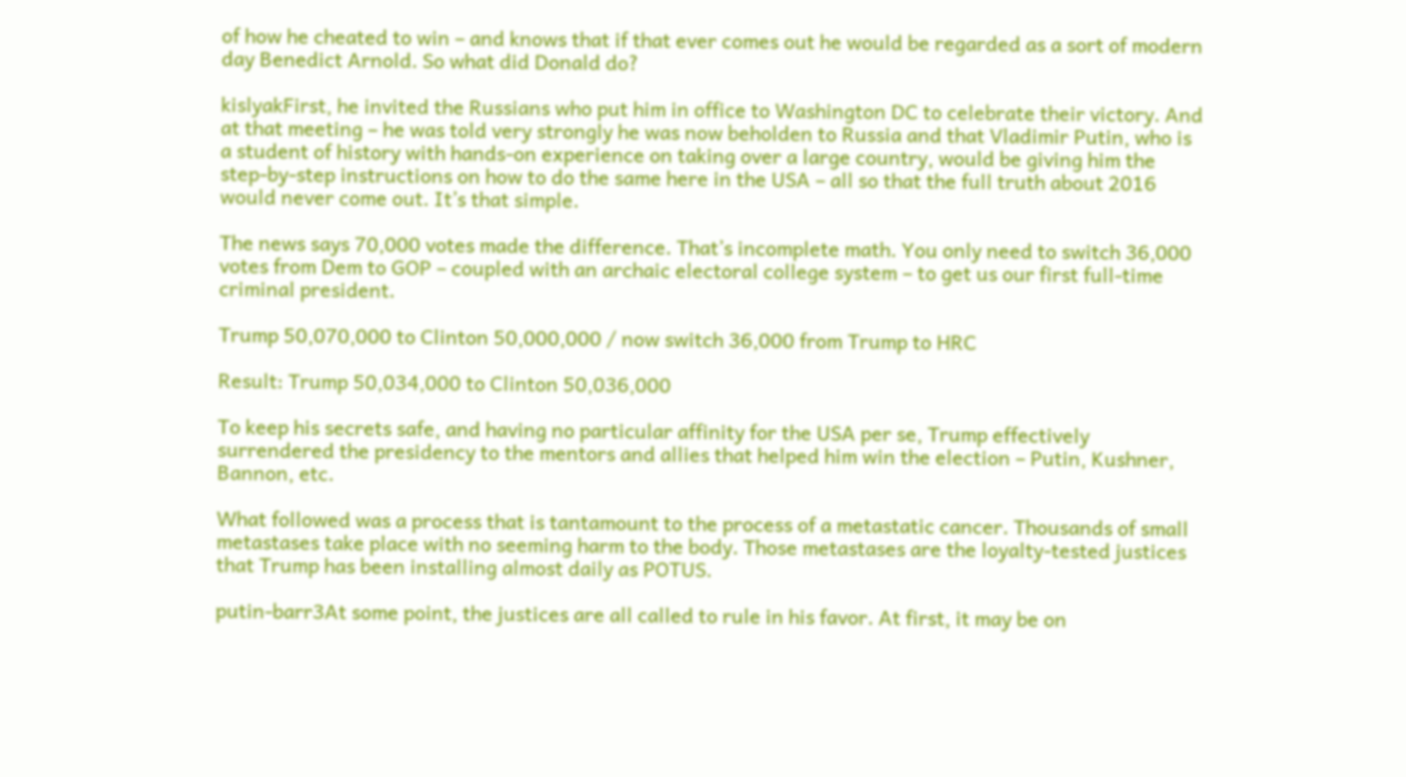of how he cheated to win – and knows that if that ever comes out he would be regarded as a sort of modern day Benedict Arnold. So what did Donald do?

kislyakFirst, he invited the Russians who put him in office to Washington DC to celebrate their victory. And at that meeting – he was told very strongly he was now beholden to Russia and that Vladimir Putin, who is a student of history with hands-on experience on taking over a large country, would be giving him the step-by-step instructions on how to do the same here in the USA – all so that the full truth about 2016 would never come out. It’s that simple.

The news says 70,000 votes made the difference. That’s incomplete math. You only need to switch 36,000 votes from Dem to GOP – coupled with an archaic electoral college system – to get us our first full-time criminal president.

Trump 50,070,000 to Clinton 50,000,000 / now switch 36,000 from Trump to HRC

Result: Trump 50,034,000 to Clinton 50,036,000

To keep his secrets safe, and having no particular affinity for the USA per se, Trump effectively surrendered the presidency to the mentors and allies that helped him win the election – Putin, Kushner, Bannon, etc.

What followed was a process that is tantamount to the process of a metastatic cancer. Thousands of small metastases take place with no seeming harm to the body. Those metastases are the loyalty-tested justices that Trump has been installing almost daily as POTUS.

putin-barr3At some point, the justices are all called to rule in his favor. At first, it may be on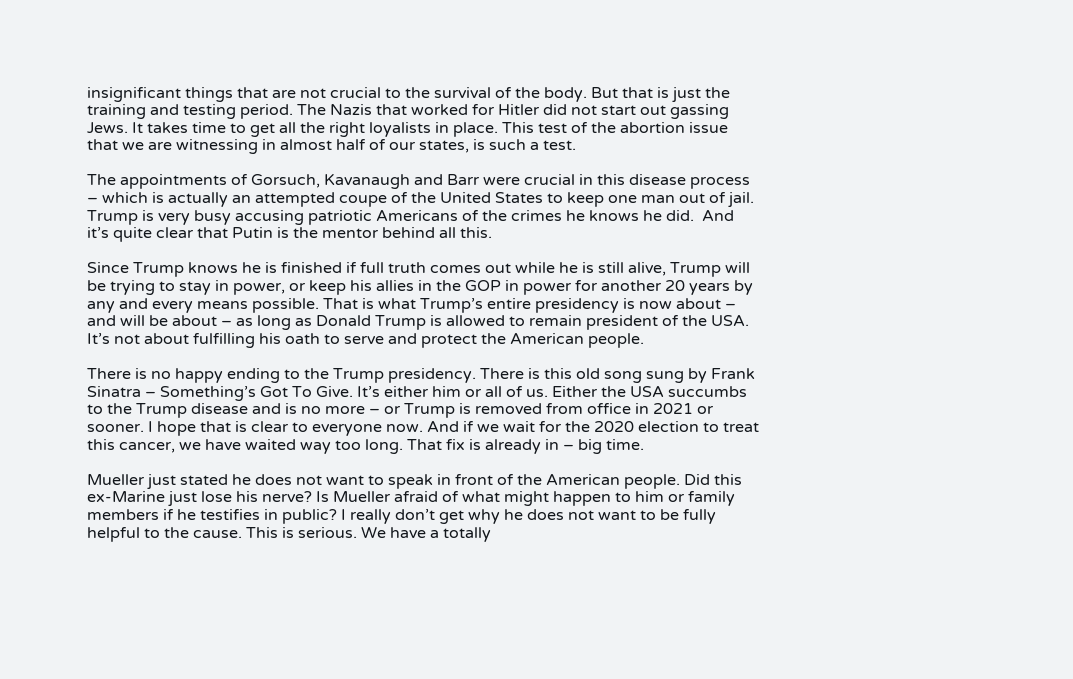insignificant things that are not crucial to the survival of the body. But that is just the training and testing period. The Nazis that worked for Hitler did not start out gassing Jews. It takes time to get all the right loyalists in place. This test of the abortion issue that we are witnessing in almost half of our states, is such a test.

The appointments of Gorsuch, Kavanaugh and Barr were crucial in this disease process – which is actually an attempted coupe of the United States to keep one man out of jail. Trump is very busy accusing patriotic Americans of the crimes he knows he did.  And it’s quite clear that Putin is the mentor behind all this.

Since Trump knows he is finished if full truth comes out while he is still alive, Trump will be trying to stay in power, or keep his allies in the GOP in power for another 20 years by any and every means possible. That is what Trump’s entire presidency is now about – and will be about – as long as Donald Trump is allowed to remain president of the USA. It’s not about fulfilling his oath to serve and protect the American people.

There is no happy ending to the Trump presidency. There is this old song sung by Frank Sinatra – Something’s Got To Give. It’s either him or all of us. Either the USA succumbs to the Trump disease and is no more – or Trump is removed from office in 2021 or sooner. I hope that is clear to everyone now. And if we wait for the 2020 election to treat this cancer, we have waited way too long. That fix is already in – big time.

Mueller just stated he does not want to speak in front of the American people. Did this ex-Marine just lose his nerve? Is Mueller afraid of what might happen to him or family members if he testifies in public? I really don’t get why he does not want to be fully helpful to the cause. This is serious. We have a totally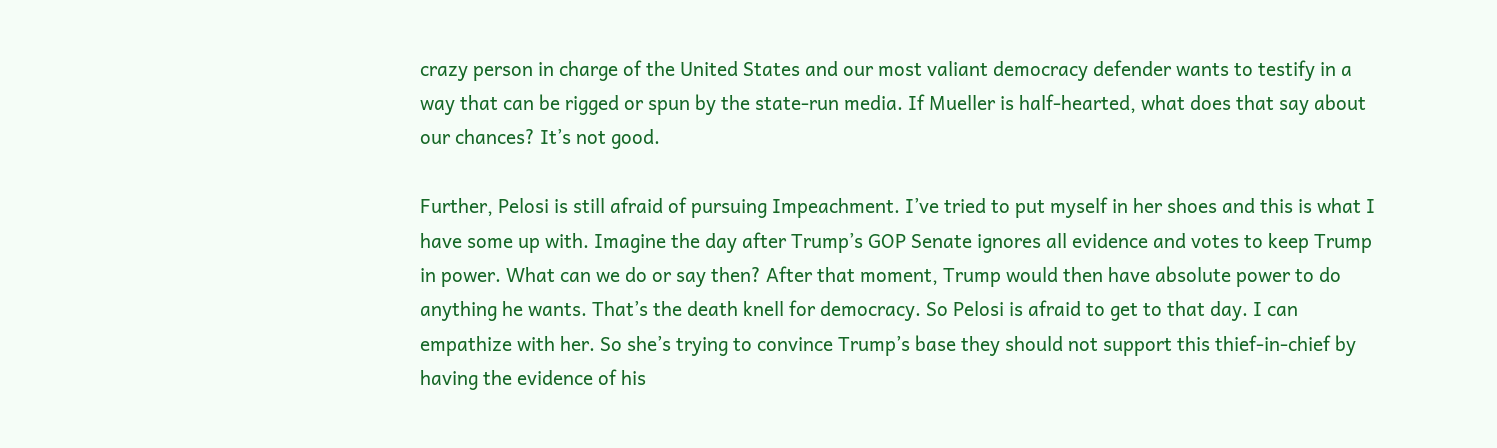crazy person in charge of the United States and our most valiant democracy defender wants to testify in a way that can be rigged or spun by the state-run media. If Mueller is half-hearted, what does that say about our chances? It’s not good.

Further, Pelosi is still afraid of pursuing Impeachment. I’ve tried to put myself in her shoes and this is what I have some up with. Imagine the day after Trump’s GOP Senate ignores all evidence and votes to keep Trump in power. What can we do or say then? After that moment, Trump would then have absolute power to do anything he wants. That’s the death knell for democracy. So Pelosi is afraid to get to that day. I can empathize with her. So she’s trying to convince Trump’s base they should not support this thief-in-chief by having the evidence of his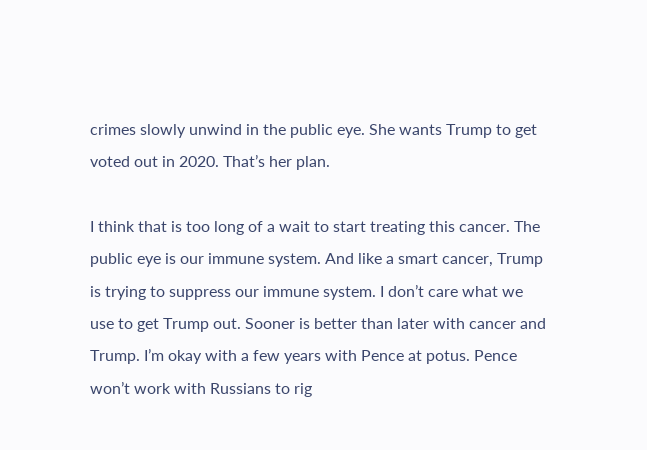crimes slowly unwind in the public eye. She wants Trump to get voted out in 2020. That’s her plan.

I think that is too long of a wait to start treating this cancer. The public eye is our immune system. And like a smart cancer, Trump is trying to suppress our immune system. I don’t care what we use to get Trump out. Sooner is better than later with cancer and Trump. I’m okay with a few years with Pence at potus. Pence won’t work with Russians to rig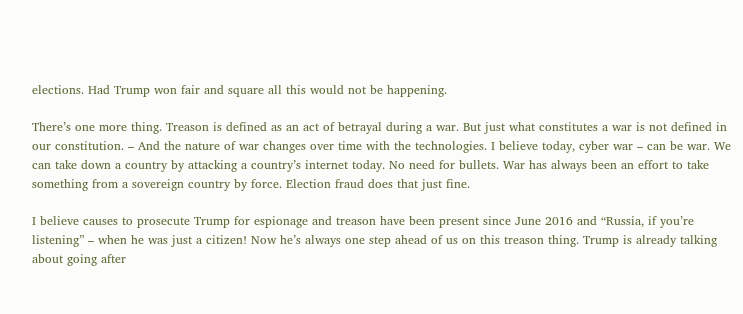elections. Had Trump won fair and square all this would not be happening.

There’s one more thing. Treason is defined as an act of betrayal during a war. But just what constitutes a war is not defined in our constitution. – And the nature of war changes over time with the technologies. I believe today, cyber war – can be war. We can take down a country by attacking a country’s internet today. No need for bullets. War has always been an effort to take something from a sovereign country by force. Election fraud does that just fine.

I believe causes to prosecute Trump for espionage and treason have been present since June 2016 and “Russia, if you’re listening” – when he was just a citizen! Now he’s always one step ahead of us on this treason thing. Trump is already talking about going after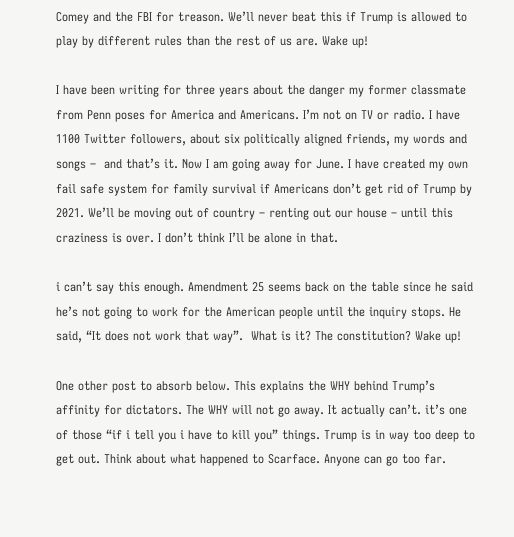Comey and the FBI for treason. We’ll never beat this if Trump is allowed to play by different rules than the rest of us are. Wake up!

I have been writing for three years about the danger my former classmate from Penn poses for America and Americans. I’m not on TV or radio. I have 1100 Twitter followers, about six politically aligned friends, my words and songs –  and that’s it. Now I am going away for June. I have created my own fail safe system for family survival if Americans don’t get rid of Trump by 2021. We’ll be moving out of country – renting out our house – until this craziness is over. I don’t think I’ll be alone in that.

i can’t say this enough. Amendment 25 seems back on the table since he said he’s not going to work for the American people until the inquiry stops. He said, “It does not work that way”.  What is it? The constitution? Wake up!

One other post to absorb below. This explains the WHY behind Trump’s affinity for dictators. The WHY will not go away. It actually can’t. it’s one of those “if i tell you i have to kill you” things. Trump is in way too deep to get out. Think about what happened to Scarface. Anyone can go too far.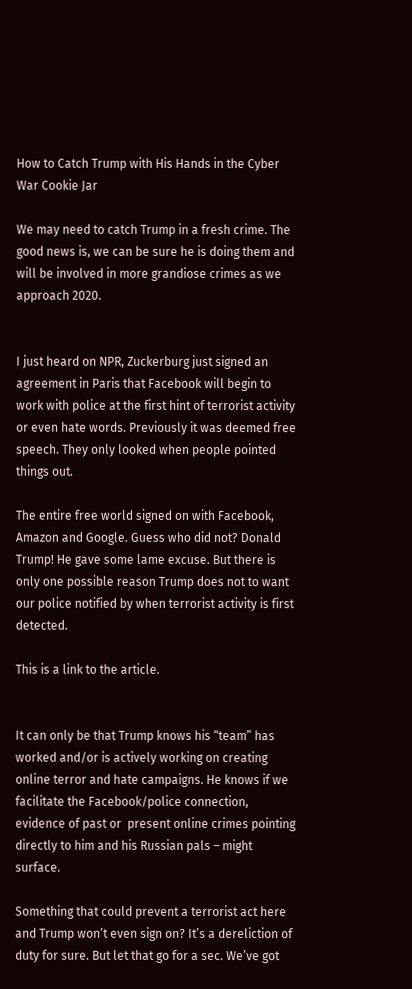How to Catch Trump with His Hands in the Cyber War Cookie Jar

We may need to catch Trump in a fresh crime. The good news is, we can be sure he is doing them and will be involved in more grandiose crimes as we approach 2020.


I just heard on NPR, Zuckerburg just signed an agreement in Paris that Facebook will begin to work with police at the first hint of terrorist activity or even hate words. Previously it was deemed free speech. They only looked when people pointed things out.

The entire free world signed on with Facebook, Amazon and Google. Guess who did not? Donald Trump! He gave some lame excuse. But there is only one possible reason Trump does not to want our police notified by when terrorist activity is first detected.

This is a link to the article.


It can only be that Trump knows his “team” has worked and/or is actively working on creating online terror and hate campaigns. He knows if we facilitate the Facebook/police connection, evidence of past or  present online crimes pointing directly to him and his Russian pals – might surface.

Something that could prevent a terrorist act here and Trump won’t even sign on? It’s a dereliction of duty for sure. But let that go for a sec. We’ve got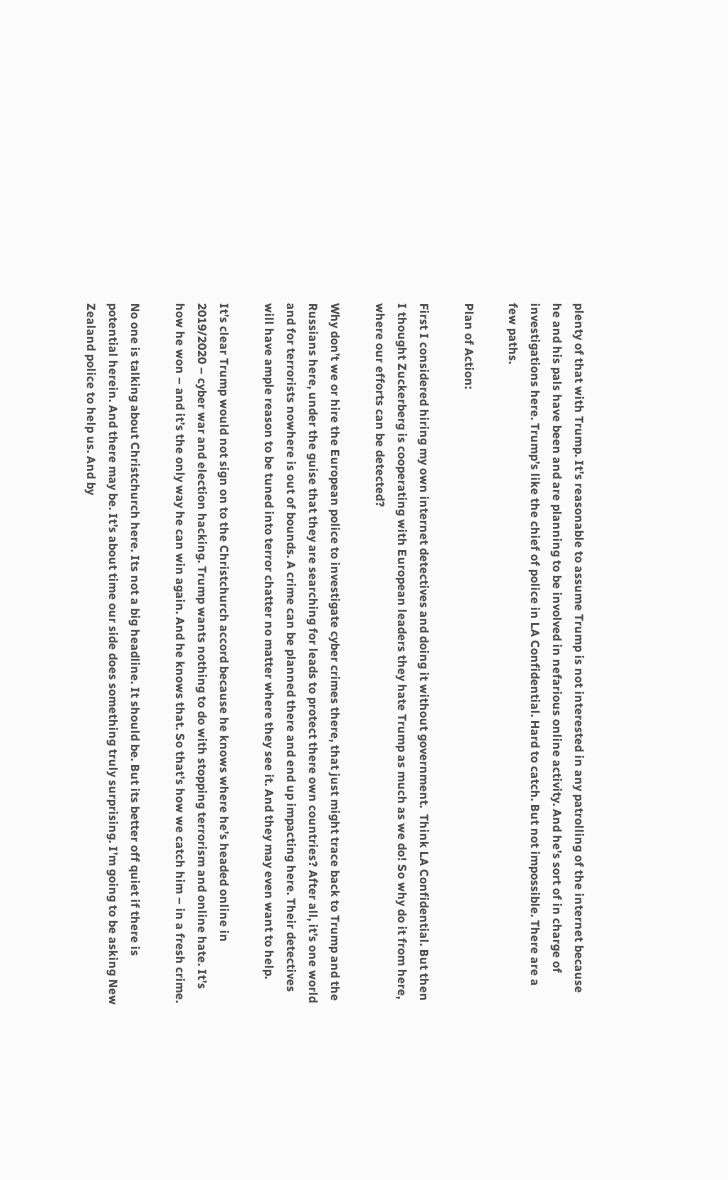plenty of that with Trump. It’s reasonable to assume Trump is not interested in any patrolling of the internet because he and his pals have been and are planning to be involved in nefarious online activity. And he’s sort of in charge of investigations here. Trump’s like the chief of police in LA Confidential. Hard to catch. But not impossible. There are a few paths.

Plan of Action:

First I considered hiring my own internet detectives and doing it without government.  Think LA Confidential. But then I thought Zuckerberg is cooperating with European leaders they hate Trump as much as we do! So why do it from here, where our efforts can be detected?

Why don’t we or hire the European police to investigate cyber crimes there, that just might trace back to Trump and the Russians here, under the guise that they are searching for leads to protect there own countries? After all, it’s one world and for terrorists nowhere is out of bounds. A crime can be planned there and end up impacting here. Their detectives will have ample reason to be tuned into terror chatter no matter where they see it. And they may even want to help.

It’s clear Trump would not sign on to the Christchurch accord because he knows where he’s headed online in 2019/2020 – cyber war and election hacking. Trump wants nothing to do with stopping terrorism and online hate. It’s how he won – and it’s the only way he can win again. And he knows that. So that’s how we catch him – in a fresh crime.

No one is talking about Christchurch here. Its not a big headline. It should be. But its better off quiet if there is potential herein. And there may be. It’s about time our side does something truly surprising. I’m going to be asking New Zealand police to help us. And by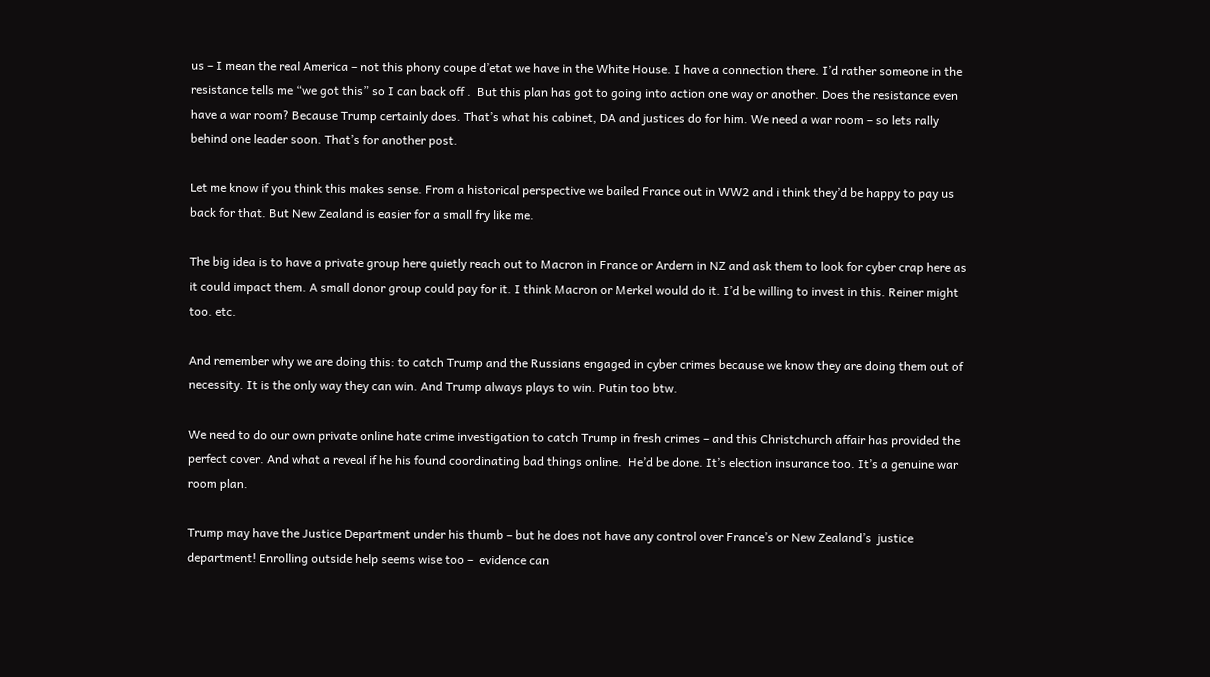us – I mean the real America – not this phony coupe d’etat we have in the White House. I have a connection there. I’d rather someone in the resistance tells me “we got this” so I can back off .  But this plan has got to going into action one way or another. Does the resistance even have a war room? Because Trump certainly does. That’s what his cabinet, DA and justices do for him. We need a war room – so lets rally behind one leader soon. That’s for another post.

Let me know if you think this makes sense. From a historical perspective we bailed France out in WW2 and i think they’d be happy to pay us back for that. But New Zealand is easier for a small fry like me.

The big idea is to have a private group here quietly reach out to Macron in France or Ardern in NZ and ask them to look for cyber crap here as it could impact them. A small donor group could pay for it. I think Macron or Merkel would do it. I’d be willing to invest in this. Reiner might too. etc.

And remember why we are doing this: to catch Trump and the Russians engaged in cyber crimes because we know they are doing them out of necessity. It is the only way they can win. And Trump always plays to win. Putin too btw.

We need to do our own private online hate crime investigation to catch Trump in fresh crimes – and this Christchurch affair has provided the perfect cover. And what a reveal if he his found coordinating bad things online.  He’d be done. It’s election insurance too. It’s a genuine war room plan.

Trump may have the Justice Department under his thumb – but he does not have any control over France’s or New Zealand’s  justice department! Enrolling outside help seems wise too –  evidence can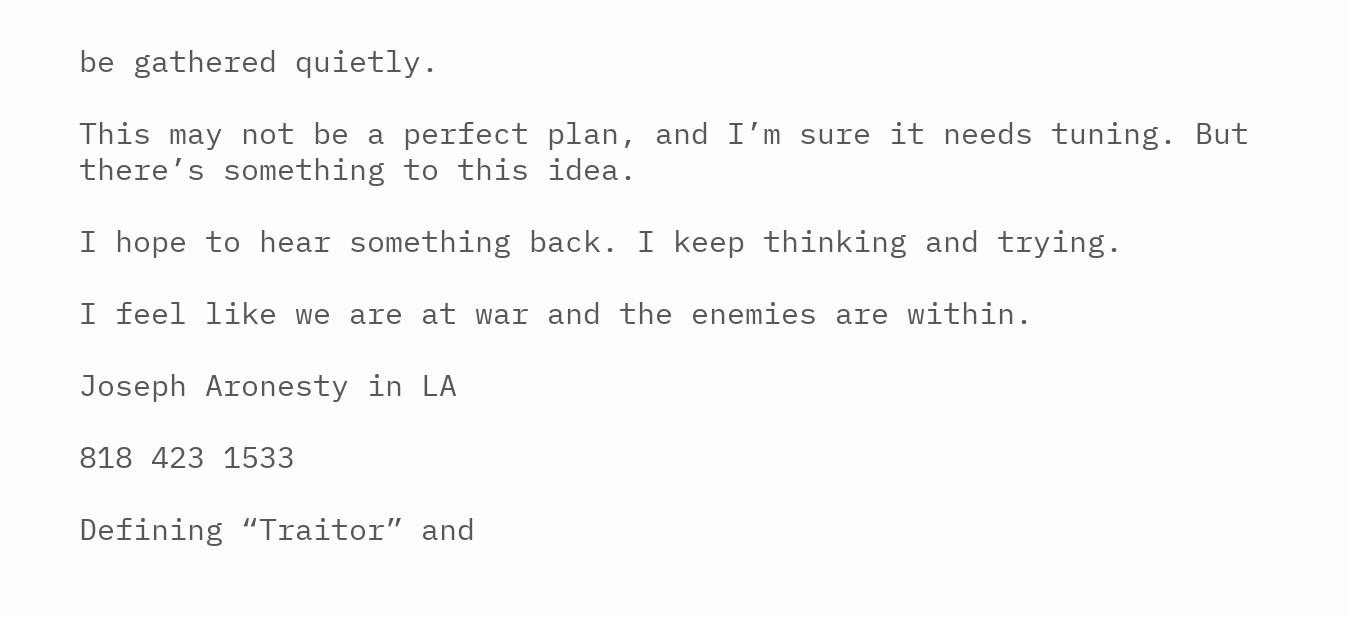be gathered quietly.

This may not be a perfect plan, and I’m sure it needs tuning. But there’s something to this idea.

I hope to hear something back. I keep thinking and trying.

I feel like we are at war and the enemies are within.

Joseph Aronesty in LA

818 423 1533

Defining “Traitor” and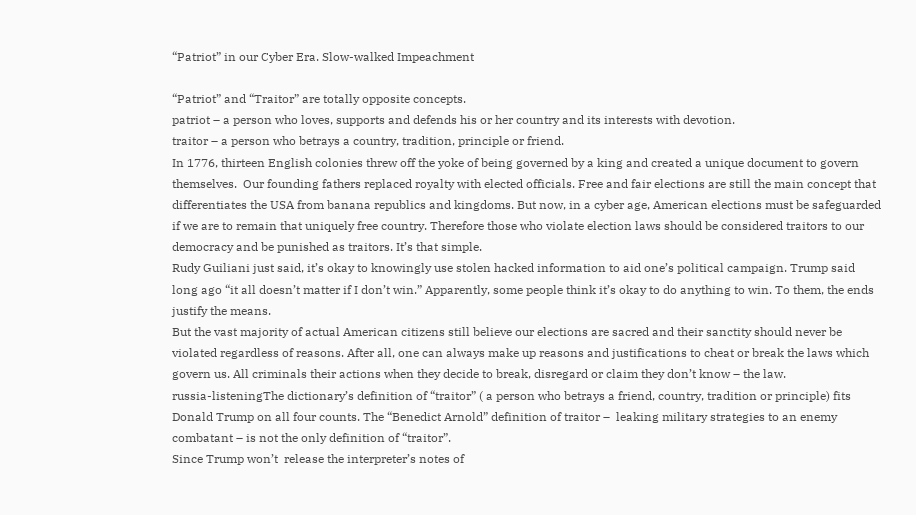“Patriot” in our Cyber Era. Slow-walked Impeachment

“Patriot” and “Traitor” are totally opposite concepts.
patriot – a person who loves, supports and defends his or her country and its interests with devotion.
traitor – a person who betrays a country, tradition, principle or friend.
In 1776, thirteen English colonies threw off the yoke of being governed by a king and created a unique document to govern themselves.  Our founding fathers replaced royalty with elected officials. Free and fair elections are still the main concept that differentiates the USA from banana republics and kingdoms. But now, in a cyber age, American elections must be safeguarded if we are to remain that uniquely free country. Therefore those who violate election laws should be considered traitors to our democracy and be punished as traitors. It’s that simple.
Rudy Guiliani just said, it’s okay to knowingly use stolen hacked information to aid one’s political campaign. Trump said long ago “it all doesn’t matter if I don’t win.” Apparently, some people think it’s okay to do anything to win. To them, the ends justify the means.
But the vast majority of actual American citizens still believe our elections are sacred and their sanctity should never be violated regardless of reasons. After all, one can always make up reasons and justifications to cheat or break the laws which govern us. All criminals their actions when they decide to break, disregard or claim they don’t know – the law.
russia-listeningThe dictionary’s definition of “traitor” ( a person who betrays a friend, country, tradition or principle) fits Donald Trump on all four counts. The “Benedict Arnold” definition of traitor –  leaking military strategies to an enemy combatant – is not the only definition of “traitor”.
Since Trump won’t  release the interpreter’s notes of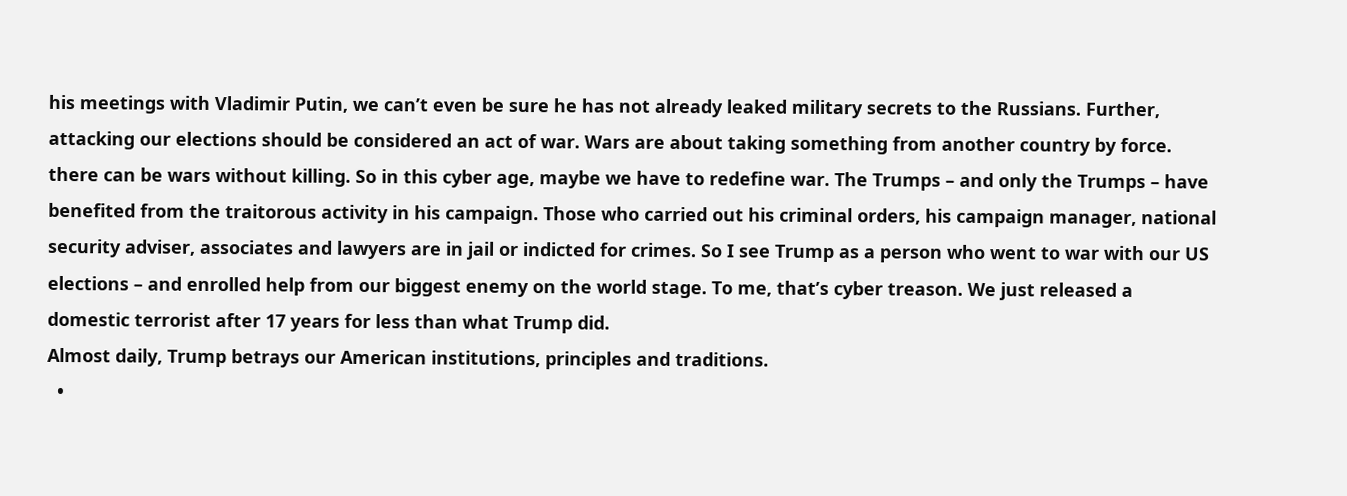his meetings with Vladimir Putin, we can’t even be sure he has not already leaked military secrets to the Russians. Further, attacking our elections should be considered an act of war. Wars are about taking something from another country by force. there can be wars without killing. So in this cyber age, maybe we have to redefine war. The Trumps – and only the Trumps – have benefited from the traitorous activity in his campaign. Those who carried out his criminal orders, his campaign manager, national security adviser, associates and lawyers are in jail or indicted for crimes. So I see Trump as a person who went to war with our US elections – and enrolled help from our biggest enemy on the world stage. To me, that’s cyber treason. We just released a domestic terrorist after 17 years for less than what Trump did.
Almost daily, Trump betrays our American institutions, principles and traditions.
  •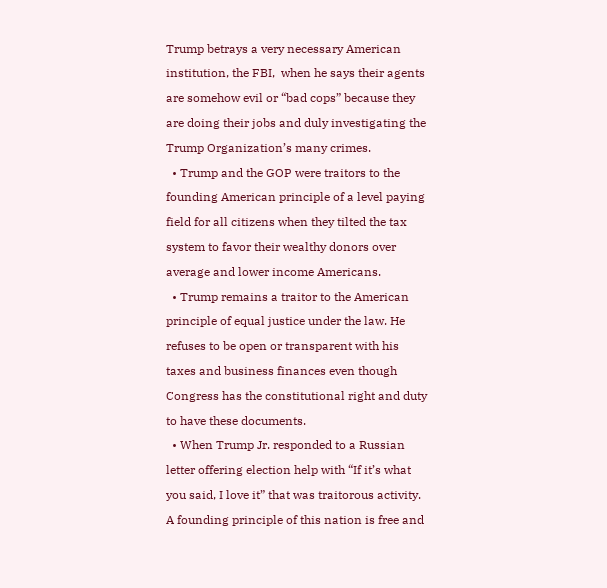Trump betrays a very necessary American institution, the FBI,  when he says their agents are somehow evil or “bad cops” because they are doing their jobs and duly investigating the Trump Organization’s many crimes.
  • Trump and the GOP were traitors to the founding American principle of a level paying field for all citizens when they tilted the tax system to favor their wealthy donors over average and lower income Americans.
  • Trump remains a traitor to the American principle of equal justice under the law. He refuses to be open or transparent with his taxes and business finances even though Congress has the constitutional right and duty to have these documents.
  • When Trump Jr. responded to a Russian letter offering election help with “If it’s what you said, I love it” that was traitorous activity.  A founding principle of this nation is free and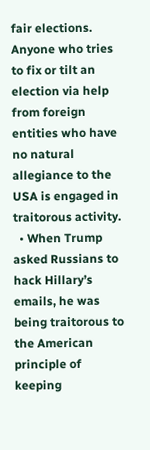fair elections. Anyone who tries to fix or tilt an election via help from foreign entities who have no natural allegiance to the USA is engaged in traitorous activity.
  • When Trump asked Russians to hack Hillary’s emails, he was being traitorous to the American principle of keeping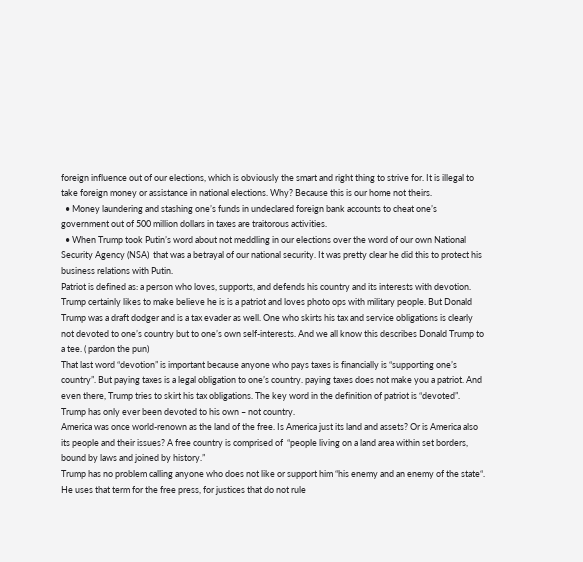foreign influence out of our elections, which is obviously the smart and right thing to strive for. It is illegal to take foreign money or assistance in national elections. Why? Because this is our home not theirs.
  • Money laundering and stashing one’s funds in undeclared foreign bank accounts to cheat one’s government out of 500 million dollars in taxes are traitorous activities.
  • When Trump took Putin’s word about not meddling in our elections over the word of our own National Security Agency (NSA)  that was a betrayal of our national security. It was pretty clear he did this to protect his business relations with Putin.
Patriot is defined as: a person who loves, supports, and defends his country and its interests with devotion. Trump certainly likes to make believe he is is a patriot and loves photo ops with military people. But Donald Trump was a draft dodger and is a tax evader as well. One who skirts his tax and service obligations is clearly not devoted to one’s country but to one’s own self-interests. And we all know this describes Donald Trump to a tee. ( pardon the pun)
That last word “devotion” is important because anyone who pays taxes is financially is “supporting one’s country”. But paying taxes is a legal obligation to one’s country. paying taxes does not make you a patriot. And even there, Trump tries to skirt his tax obligations. The key word in the definition of patriot is “devoted”.  Trump has only ever been devoted to his own – not country.
America was once world-renown as the land of the free. Is America just its land and assets? Or is America also its people and their issues? A free country is comprised of  “people living on a land area within set borders, bound by laws and joined by history.”
Trump has no problem calling anyone who does not like or support him “his enemy and an enemy of the state“. He uses that term for the free press, for justices that do not rule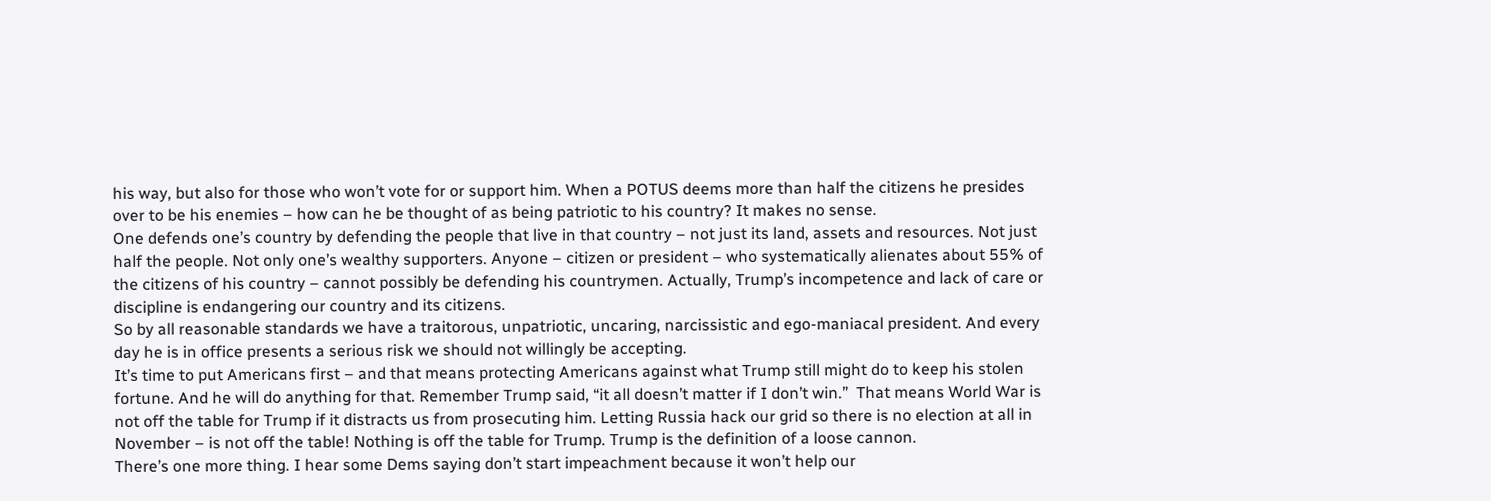his way, but also for those who won’t vote for or support him. When a POTUS deems more than half the citizens he presides over to be his enemies – how can he be thought of as being patriotic to his country? It makes no sense.
One defends one’s country by defending the people that live in that country – not just its land, assets and resources. Not just half the people. Not only one’s wealthy supporters. Anyone – citizen or president – who systematically alienates about 55% of the citizens of his country – cannot possibly be defending his countrymen. Actually, Trump’s incompetence and lack of care or discipline is endangering our country and its citizens.
So by all reasonable standards we have a traitorous, unpatriotic, uncaring, narcissistic and ego-maniacal president. And every day he is in office presents a serious risk we should not willingly be accepting.
It’s time to put Americans first – and that means protecting Americans against what Trump still might do to keep his stolen fortune. And he will do anything for that. Remember Trump said, “it all doesn’t matter if I don’t win.”  That means World War is not off the table for Trump if it distracts us from prosecuting him. Letting Russia hack our grid so there is no election at all in November – is not off the table! Nothing is off the table for Trump. Trump is the definition of a loose cannon.
There’s one more thing. I hear some Dems saying don’t start impeachment because it won’t help our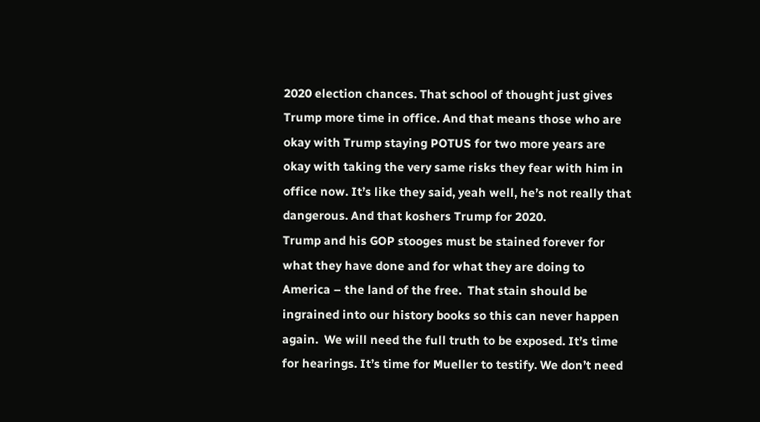2020 election chances. That school of thought just gives Trump more time in office. And that means those who are okay with Trump staying POTUS for two more years are okay with taking the very same risks they fear with him in office now. It’s like they said, yeah well, he’s not really that dangerous. And that koshers Trump for 2020.
Trump and his GOP stooges must be stained forever for what they have done and for what they are doing to America – the land of the free.  That stain should be ingrained into our history books so this can never happen again.  We will need the full truth to be exposed. It’s time for hearings. It’s time for Mueller to testify. We don’t need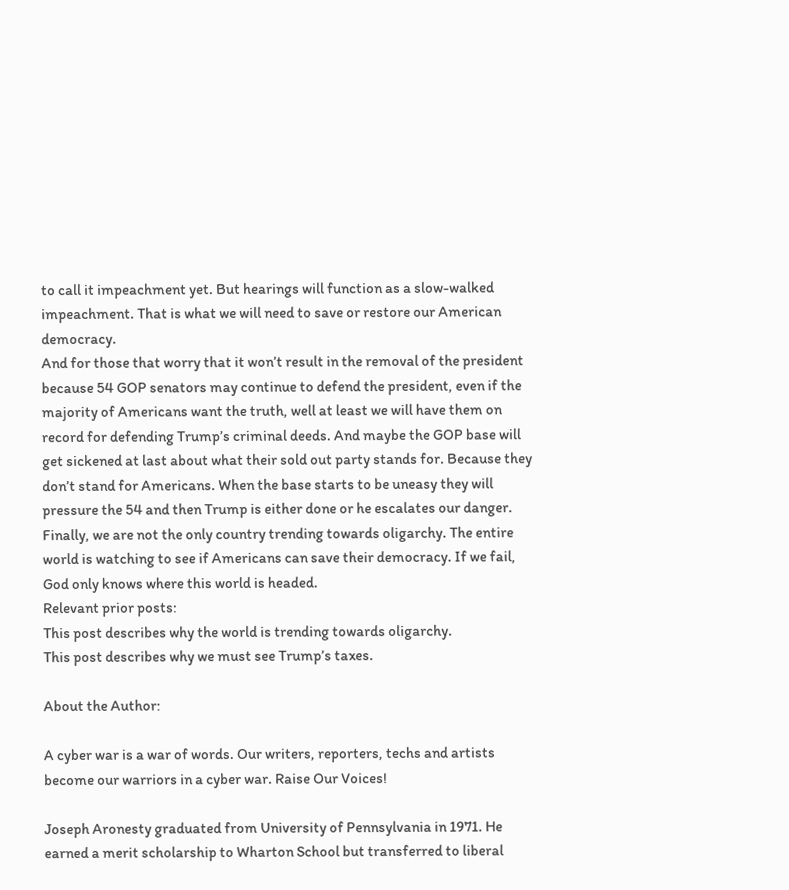to call it impeachment yet. But hearings will function as a slow-walked impeachment. That is what we will need to save or restore our American democracy.
And for those that worry that it won’t result in the removal of the president because 54 GOP senators may continue to defend the president, even if the majority of Americans want the truth, well at least we will have them on record for defending Trump’s criminal deeds. And maybe the GOP base will get sickened at last about what their sold out party stands for. Because they don’t stand for Americans. When the base starts to be uneasy they will pressure the 54 and then Trump is either done or he escalates our danger.
Finally, we are not the only country trending towards oligarchy. The entire world is watching to see if Americans can save their democracy. If we fail, God only knows where this world is headed.
Relevant prior posts:
This post describes why the world is trending towards oligarchy.
This post describes why we must see Trump’s taxes.

About the Author:

A cyber war is a war of words. Our writers, reporters, techs and artists become our warriors in a cyber war. Raise Our Voices!

Joseph Aronesty graduated from University of Pennsylvania in 1971. He earned a merit scholarship to Wharton School but transferred to liberal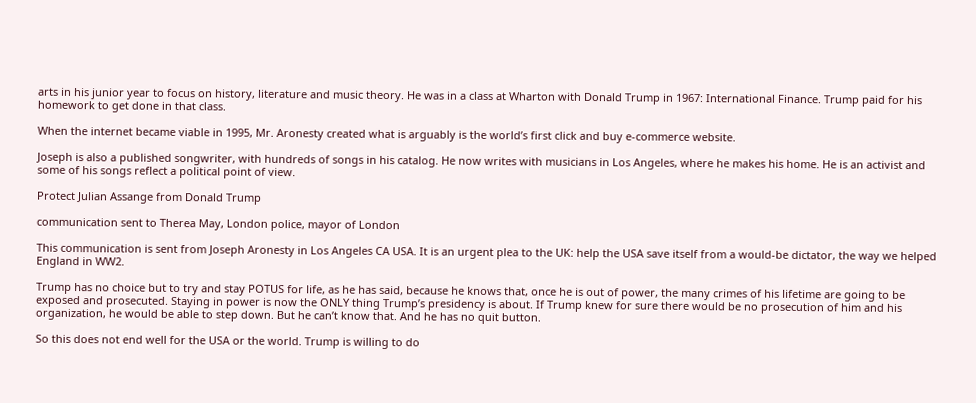arts in his junior year to focus on history, literature and music theory. He was in a class at Wharton with Donald Trump in 1967: International Finance. Trump paid for his homework to get done in that class.

When the internet became viable in 1995, Mr. Aronesty created what is arguably is the world’s first click and buy e-commerce website.

Joseph is also a published songwriter, with hundreds of songs in his catalog. He now writes with musicians in Los Angeles, where he makes his home. He is an activist and some of his songs reflect a political point of view.

Protect Julian Assange from Donald Trump

communication sent to Therea May, London police, mayor of London

This communication is sent from Joseph Aronesty in Los Angeles CA USA. It is an urgent plea to the UK: help the USA save itself from a would-be dictator, the way we helped England in WW2.

Trump has no choice but to try and stay POTUS for life, as he has said, because he knows that, once he is out of power, the many crimes of his lifetime are going to be exposed and prosecuted. Staying in power is now the ONLY thing Trump’s presidency is about. If Trump knew for sure there would be no prosecution of him and his organization, he would be able to step down. But he can’t know that. And he has no quit button.

So this does not end well for the USA or the world. Trump is willing to do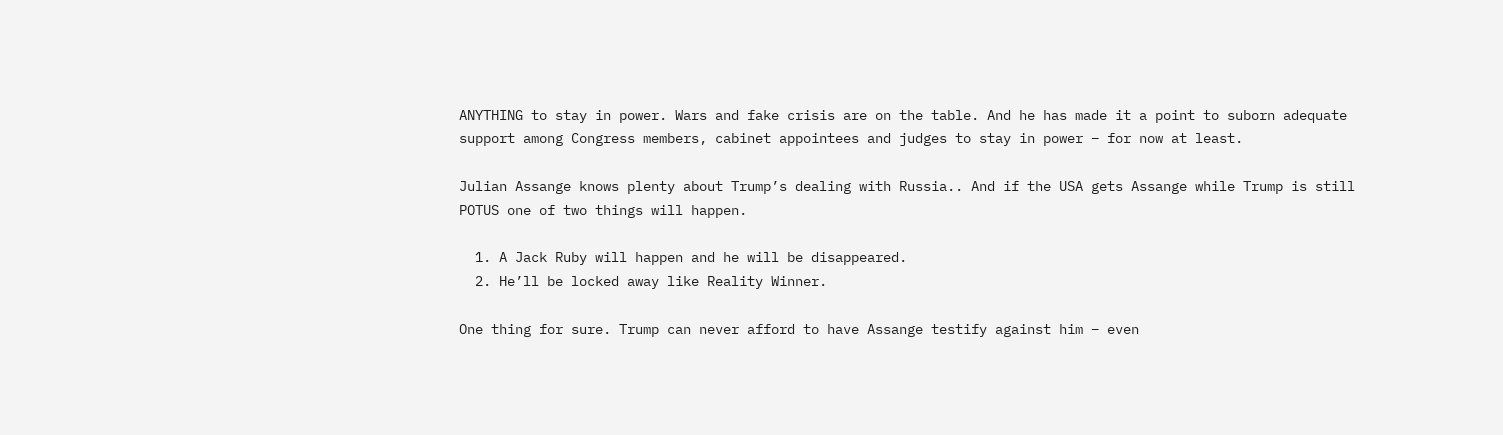ANYTHING to stay in power. Wars and fake crisis are on the table. And he has made it a point to suborn adequate support among Congress members, cabinet appointees and judges to stay in power – for now at least.

Julian Assange knows plenty about Trump’s dealing with Russia.. And if the USA gets Assange while Trump is still POTUS one of two things will happen.

  1. A Jack Ruby will happen and he will be disappeared.
  2. He’ll be locked away like Reality Winner.

One thing for sure. Trump can never afford to have Assange testify against him – even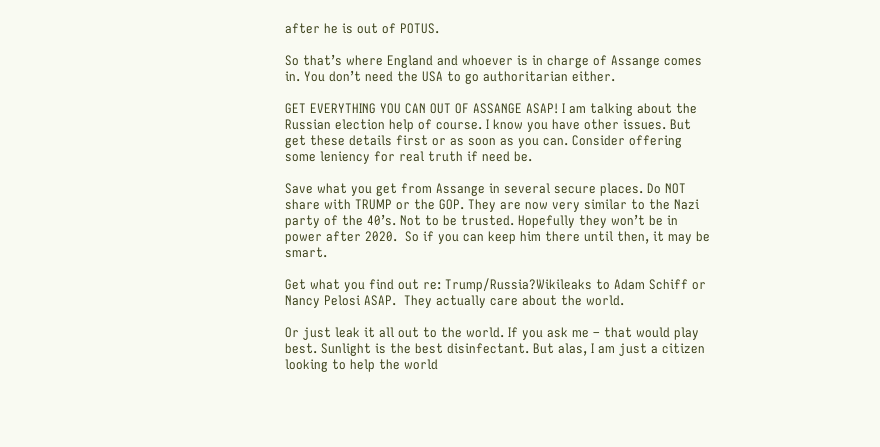after he is out of POTUS.

So that’s where England and whoever is in charge of Assange comes in. You don’t need the USA to go authoritarian either.

GET EVERYTHING YOU CAN OUT OF ASSANGE ASAP! I am talking about the Russian election help of course. I know you have other issues. But get these details first or as soon as you can. Consider offering some leniency for real truth if need be.

Save what you get from Assange in several secure places. Do NOT share with TRUMP or the GOP. They are now very similar to the Nazi party of the 40’s. Not to be trusted. Hopefully they won’t be in power after 2020.  So if you can keep him there until then, it may be smart.

Get what you find out re: Trump/Russia?Wikileaks to Adam Schiff or Nancy Pelosi ASAP.  They actually care about the world.

Or just leak it all out to the world. If you ask me – that would play best. Sunlight is the best disinfectant. But alas, I am just a citizen looking to help the world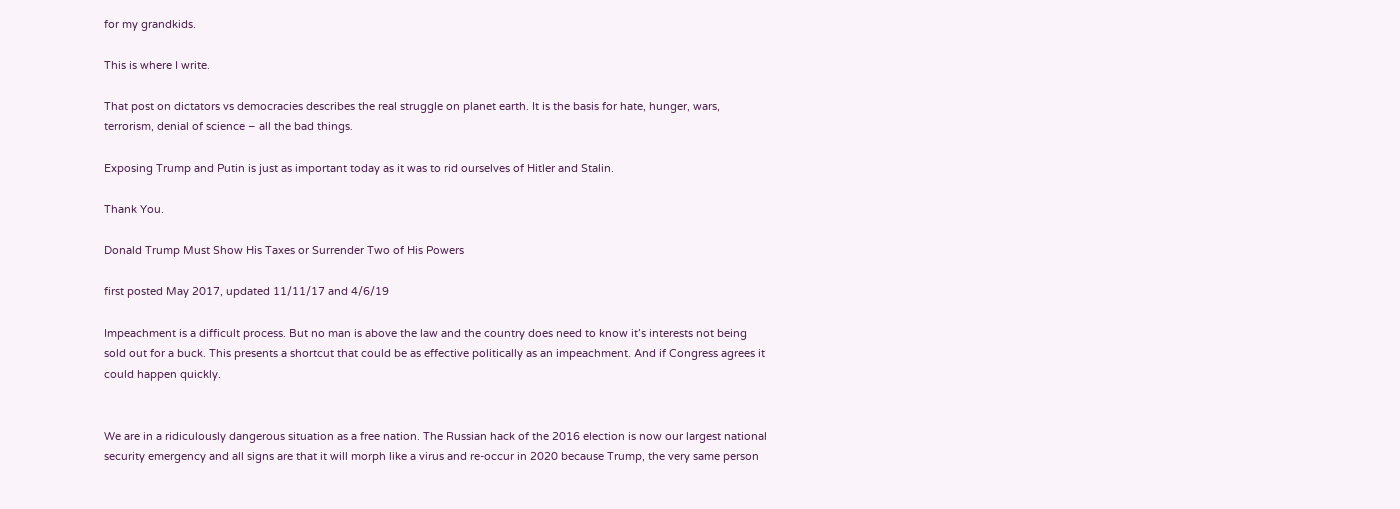for my grandkids.

This is where I write.

That post on dictators vs democracies describes the real struggle on planet earth. It is the basis for hate, hunger, wars, terrorism, denial of science – all the bad things.

Exposing Trump and Putin is just as important today as it was to rid ourselves of Hitler and Stalin.

Thank You.

Donald Trump Must Show His Taxes or Surrender Two of His Powers

first posted May 2017, updated 11/11/17 and 4/6/19

Impeachment is a difficult process. But no man is above the law and the country does need to know it’s interests not being sold out for a buck. This presents a shortcut that could be as effective politically as an impeachment. And if Congress agrees it could happen quickly.


We are in a ridiculously dangerous situation as a free nation. The Russian hack of the 2016 election is now our largest national security emergency and all signs are that it will morph like a virus and re-occur in 2020 because Trump, the very same person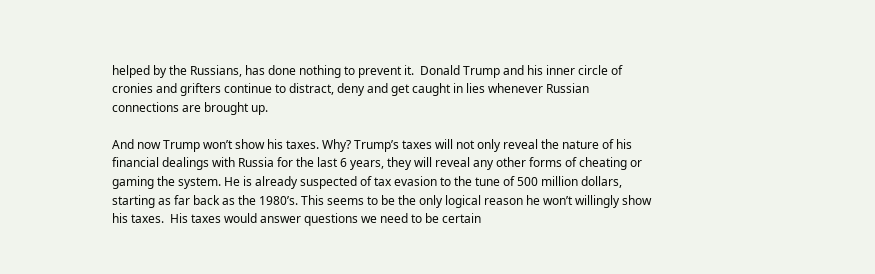helped by the Russians, has done nothing to prevent it.  Donald Trump and his inner circle of cronies and grifters continue to distract, deny and get caught in lies whenever Russian connections are brought up.

And now Trump won’t show his taxes. Why? Trump’s taxes will not only reveal the nature of his financial dealings with Russia for the last 6 years, they will reveal any other forms of cheating or gaming the system. He is already suspected of tax evasion to the tune of 500 million dollars, starting as far back as the 1980’s. This seems to be the only logical reason he won’t willingly show his taxes.  His taxes would answer questions we need to be certain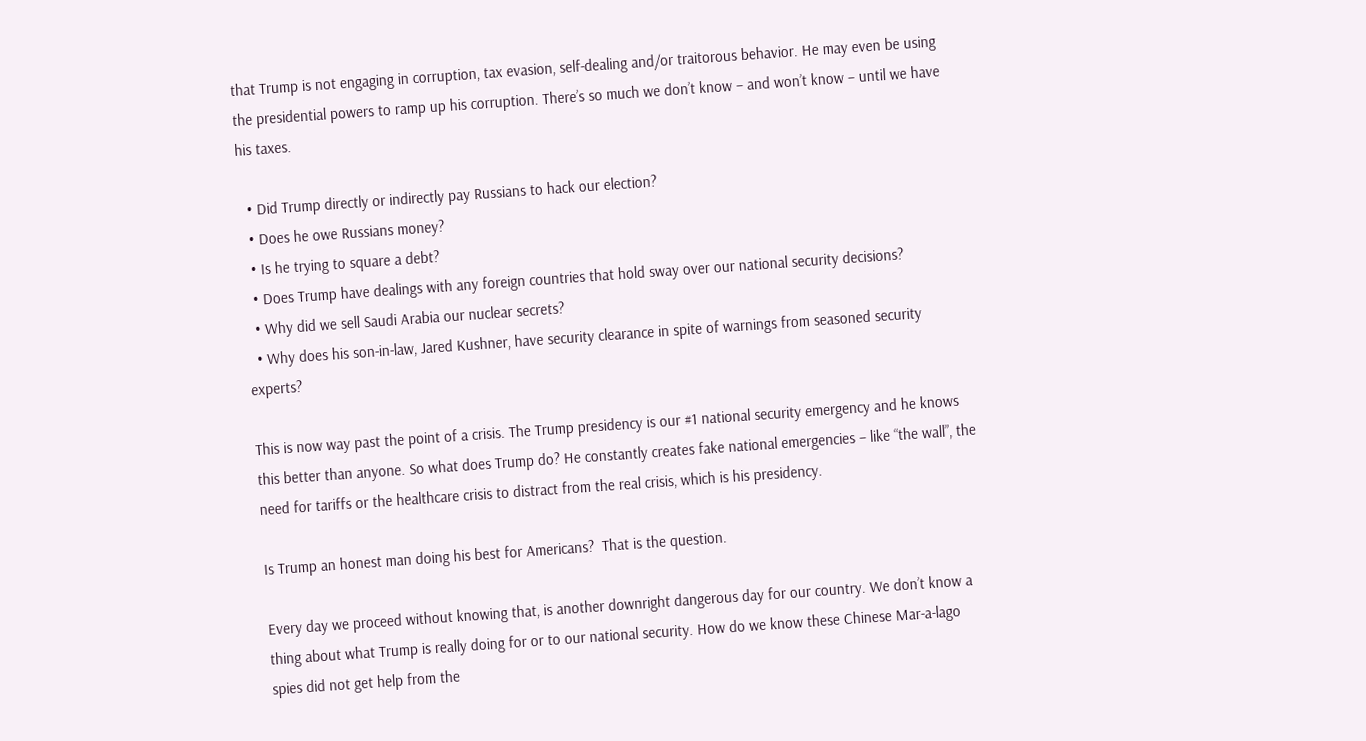that Trump is not engaging in corruption, tax evasion, self-dealing and/or traitorous behavior. He may even be using the presidential powers to ramp up his corruption. There’s so much we don’t know – and won’t know – until we have his taxes.

  • Did Trump directly or indirectly pay Russians to hack our election?
  • Does he owe Russians money?
  • Is he trying to square a debt?
  • Does Trump have dealings with any foreign countries that hold sway over our national security decisions?
  • Why did we sell Saudi Arabia our nuclear secrets?
  • Why does his son-in-law, Jared Kushner, have security clearance in spite of warnings from seasoned security experts?

This is now way past the point of a crisis. The Trump presidency is our #1 national security emergency and he knows this better than anyone. So what does Trump do? He constantly creates fake national emergencies – like “the wall”, the need for tariffs or the healthcare crisis to distract from the real crisis, which is his presidency.

Is Trump an honest man doing his best for Americans?  That is the question.

Every day we proceed without knowing that, is another downright dangerous day for our country. We don’t know a thing about what Trump is really doing for or to our national security. How do we know these Chinese Mar-a-lago spies did not get help from the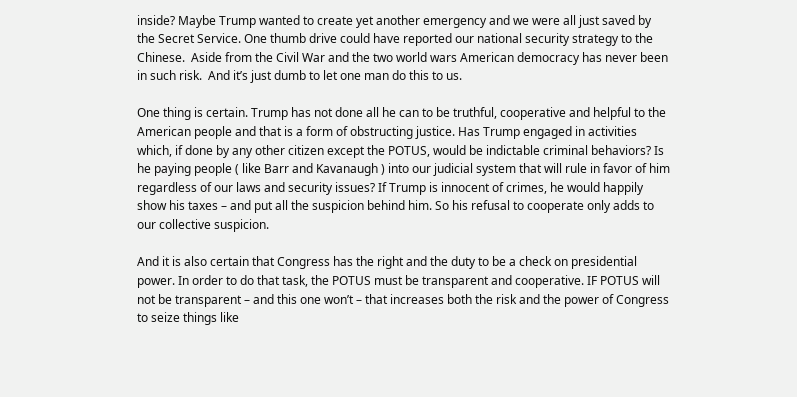inside? Maybe Trump wanted to create yet another emergency and we were all just saved by the Secret Service. One thumb drive could have reported our national security strategy to the Chinese.  Aside from the Civil War and the two world wars American democracy has never been in such risk.  And it’s just dumb to let one man do this to us.

One thing is certain. Trump has not done all he can to be truthful, cooperative and helpful to the American people and that is a form of obstructing justice. Has Trump engaged in activities which, if done by any other citizen except the POTUS, would be indictable criminal behaviors? Is he paying people ( like Barr and Kavanaugh ) into our judicial system that will rule in favor of him regardless of our laws and security issues? If Trump is innocent of crimes, he would happily show his taxes – and put all the suspicion behind him. So his refusal to cooperate only adds to our collective suspicion.

And it is also certain that Congress has the right and the duty to be a check on presidential power. In order to do that task, the POTUS must be transparent and cooperative. IF POTUS will not be transparent – and this one won’t – that increases both the risk and the power of Congress to seize things like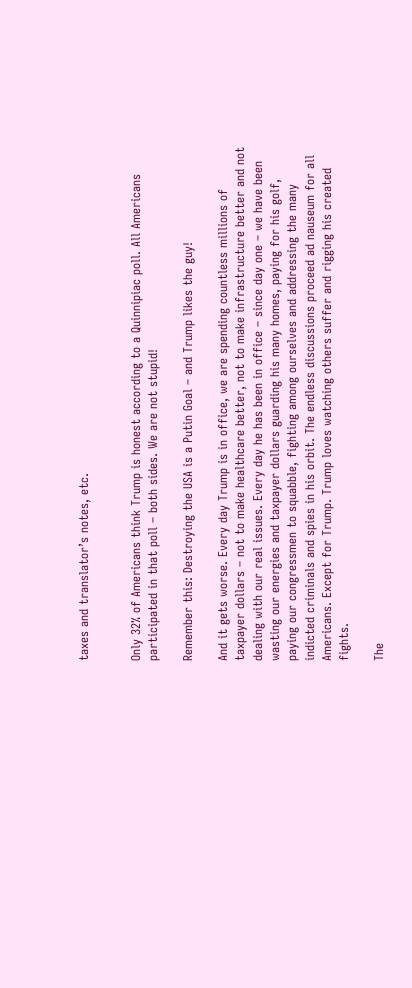taxes and translator’s notes, etc.


Only 32% of Americans think Trump is honest according to a Quinnipiac poll. All Americans participated in that poll – both sides. We are not stupid!

Remember this: Destroying the USA is a Putin Goal – and Trump likes the guy!

And it gets worse. Every day Trump is in office, we are spending countless millions of taxpayer dollars – not to make healthcare better, not to make infrastructure better and not dealing with our real issues. Every day he has been in office – since day one – we have been wasting our energies and taxpayer dollars guarding his many homes, paying for his golf, paying our congressmen to squabble, fighting among ourselves and addressing the many indicted criminals and spies in his orbit. The endless discussions proceed ad nauseum for all Americans. Except for Trump. Trump loves watching others suffer and rigging his created fights.

The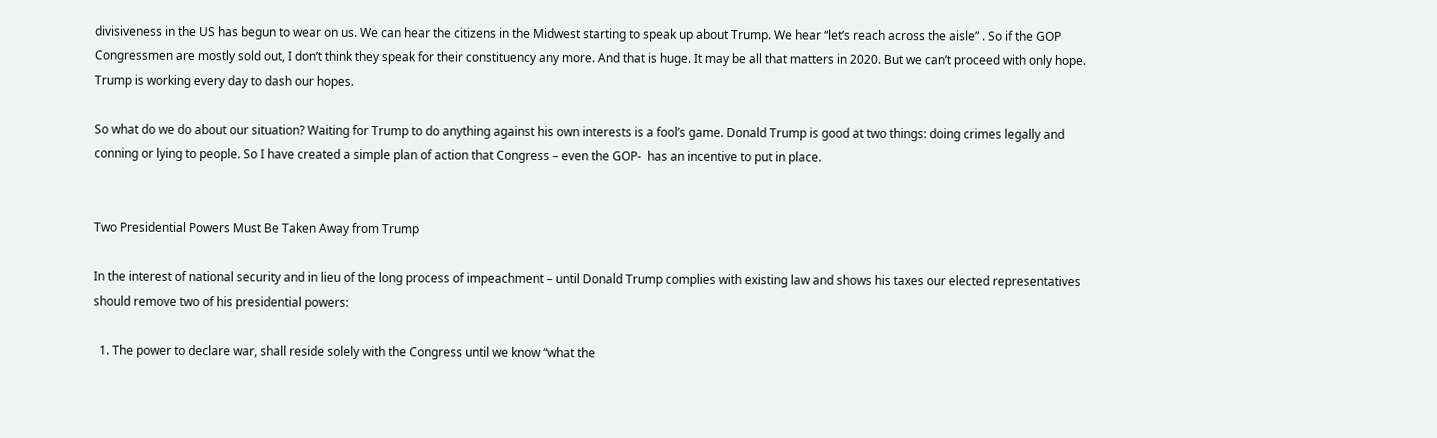divisiveness in the US has begun to wear on us. We can hear the citizens in the Midwest starting to speak up about Trump. We hear “let’s reach across the aisle” . So if the GOP Congressmen are mostly sold out, I don’t think they speak for their constituency any more. And that is huge. It may be all that matters in 2020. But we can’t proceed with only hope. Trump is working every day to dash our hopes.

So what do we do about our situation? Waiting for Trump to do anything against his own interests is a fool’s game. Donald Trump is good at two things: doing crimes legally and conning or lying to people. So I have created a simple plan of action that Congress – even the GOP-  has an incentive to put in place.


Two Presidential Powers Must Be Taken Away from Trump

In the interest of national security and in lieu of the long process of impeachment – until Donald Trump complies with existing law and shows his taxes our elected representatives should remove two of his presidential powers:

  1. The power to declare war, shall reside solely with the Congress until we know “what the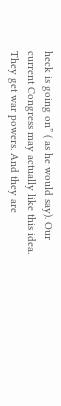heck is going on” ( as he would say). Our current Congress may actually like this idea. They get war powers. And they are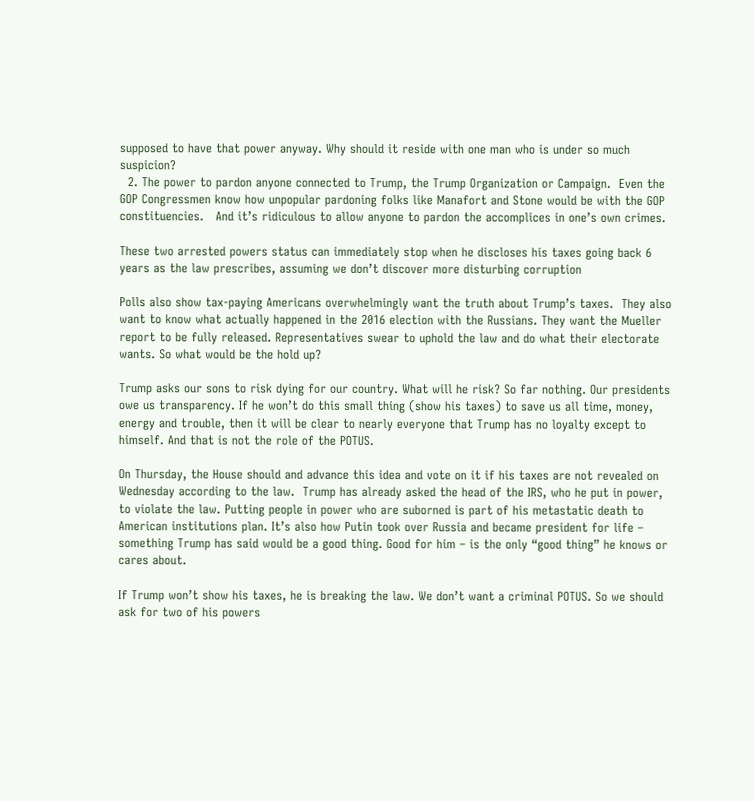supposed to have that power anyway. Why should it reside with one man who is under so much suspicion?
  2. The power to pardon anyone connected to Trump, the Trump Organization or Campaign.  Even the GOP Congressmen know how unpopular pardoning folks like Manafort and Stone would be with the GOP constituencies.   And it’s ridiculous to allow anyone to pardon the accomplices in one’s own crimes.

These two arrested powers status can immediately stop when he discloses his taxes going back 6 years as the law prescribes, assuming we don’t discover more disturbing corruption

Polls also show tax-paying Americans overwhelmingly want the truth about Trump’s taxes.  They also want to know what actually happened in the 2016 election with the Russians. They want the Mueller report to be fully released. Representatives swear to uphold the law and do what their electorate wants. So what would be the hold up?

Trump asks our sons to risk dying for our country. What will he risk? So far nothing. Our presidents owe us transparency. If he won’t do this small thing (show his taxes) to save us all time, money, energy and trouble, then it will be clear to nearly everyone that Trump has no loyalty except to himself. And that is not the role of the POTUS.

On Thursday, the House should and advance this idea and vote on it if his taxes are not revealed on Wednesday according to the law.  Trump has already asked the head of the IRS, who he put in power, to violate the law. Putting people in power who are suborned is part of his metastatic death to American institutions plan. It’s also how Putin took over Russia and became president for life – something Trump has said would be a good thing. Good for him – is the only “good thing” he knows or cares about.

If Trump won’t show his taxes, he is breaking the law. We don’t want a criminal POTUS. So we should ask for two of his powers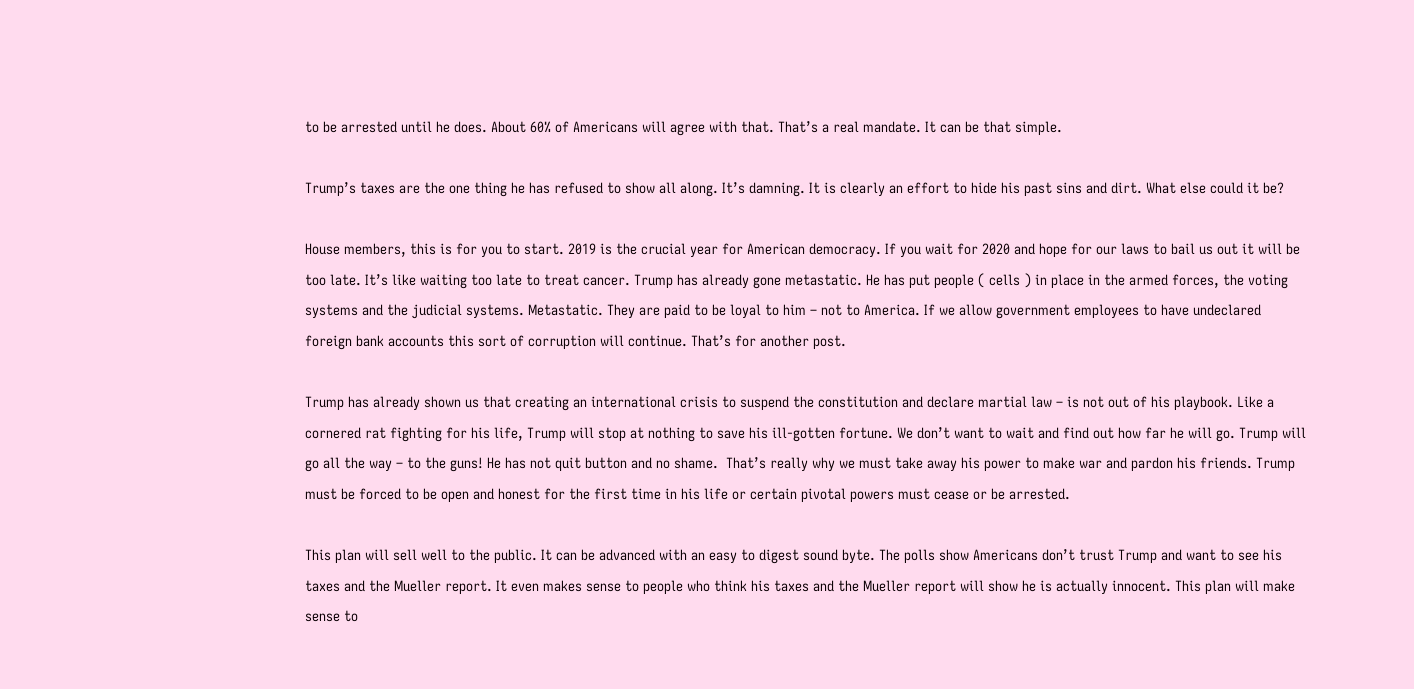to be arrested until he does. About 60% of Americans will agree with that. That’s a real mandate. It can be that simple.

Trump’s taxes are the one thing he has refused to show all along. It’s damning. It is clearly an effort to hide his past sins and dirt. What else could it be?

House members, this is for you to start. 2019 is the crucial year for American democracy. If you wait for 2020 and hope for our laws to bail us out it will be too late. It’s like waiting too late to treat cancer. Trump has already gone metastatic. He has put people ( cells ) in place in the armed forces, the voting systems and the judicial systems. Metastatic. They are paid to be loyal to him – not to America. If we allow government employees to have undeclared foreign bank accounts this sort of corruption will continue. That’s for another post.

Trump has already shown us that creating an international crisis to suspend the constitution and declare martial law – is not out of his playbook. Like a cornered rat fighting for his life, Trump will stop at nothing to save his ill-gotten fortune. We don’t want to wait and find out how far he will go. Trump will go all the way – to the guns! He has not quit button and no shame.  That’s really why we must take away his power to make war and pardon his friends. Trump must be forced to be open and honest for the first time in his life or certain pivotal powers must cease or be arrested.

This plan will sell well to the public. It can be advanced with an easy to digest sound byte. The polls show Americans don’t trust Trump and want to see his taxes and the Mueller report. It even makes sense to people who think his taxes and the Mueller report will show he is actually innocent. This plan will make sense to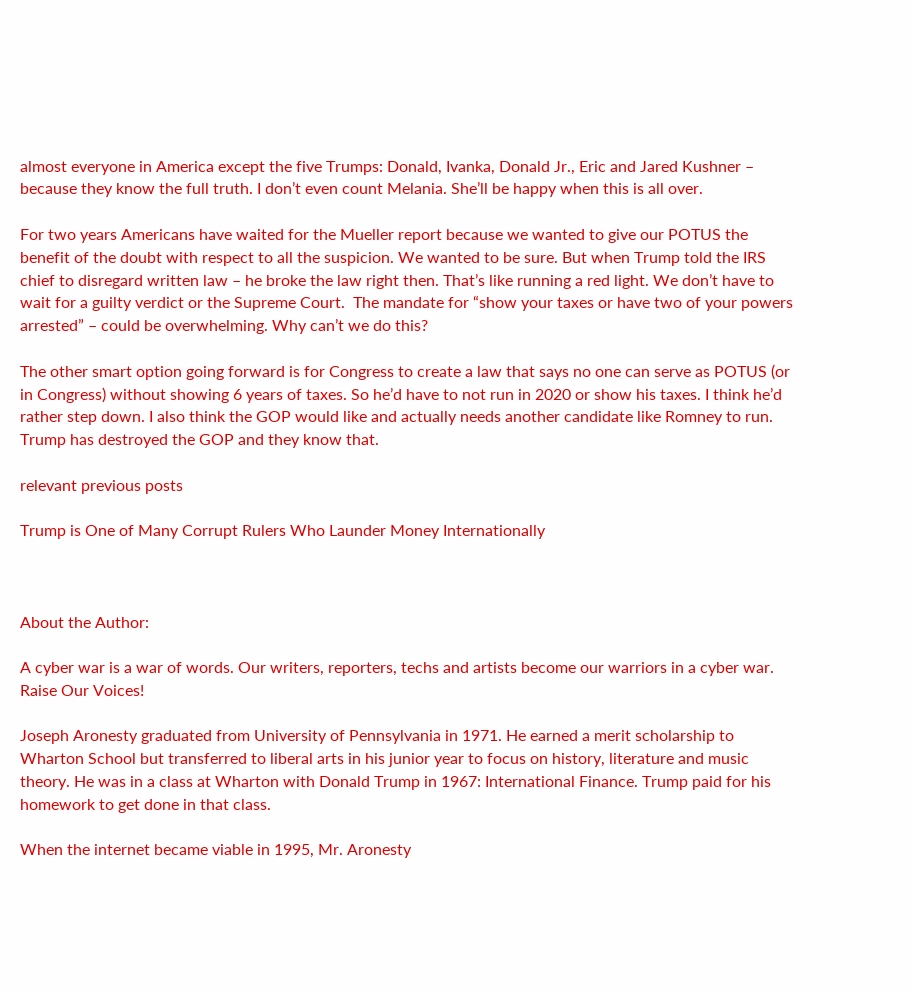almost everyone in America except the five Trumps: Donald, Ivanka, Donald Jr., Eric and Jared Kushner – because they know the full truth. I don’t even count Melania. She’ll be happy when this is all over.

For two years Americans have waited for the Mueller report because we wanted to give our POTUS the benefit of the doubt with respect to all the suspicion. We wanted to be sure. But when Trump told the IRS chief to disregard written law – he broke the law right then. That’s like running a red light. We don’t have to wait for a guilty verdict or the Supreme Court.  The mandate for “show your taxes or have two of your powers arrested” – could be overwhelming. Why can’t we do this?

The other smart option going forward is for Congress to create a law that says no one can serve as POTUS (or in Congress) without showing 6 years of taxes. So he’d have to not run in 2020 or show his taxes. I think he’d rather step down. I also think the GOP would like and actually needs another candidate like Romney to run.  Trump has destroyed the GOP and they know that.

relevant previous posts

Trump is One of Many Corrupt Rulers Who Launder Money Internationally



About the Author:

A cyber war is a war of words. Our writers, reporters, techs and artists become our warriors in a cyber war. Raise Our Voices!

Joseph Aronesty graduated from University of Pennsylvania in 1971. He earned a merit scholarship to Wharton School but transferred to liberal arts in his junior year to focus on history, literature and music theory. He was in a class at Wharton with Donald Trump in 1967: International Finance. Trump paid for his homework to get done in that class.

When the internet became viable in 1995, Mr. Aronesty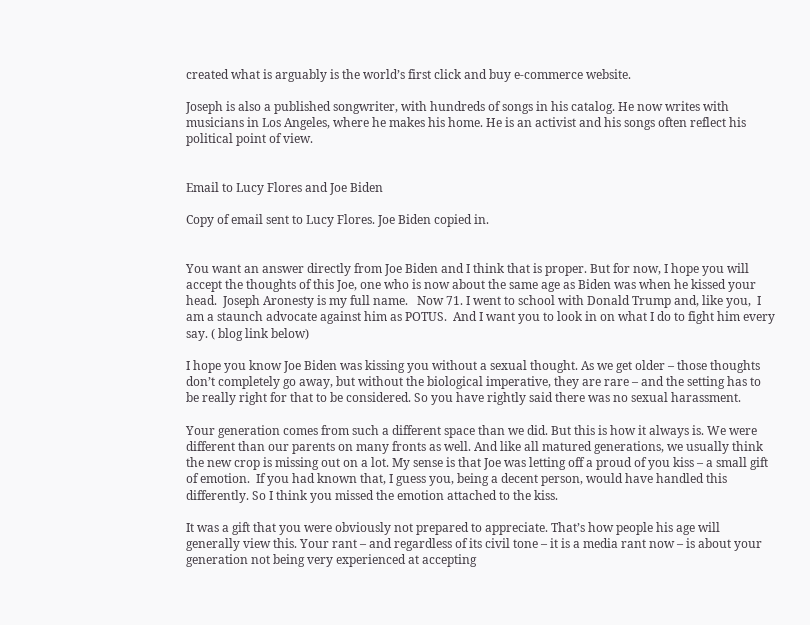created what is arguably is the world’s first click and buy e-commerce website.

Joseph is also a published songwriter, with hundreds of songs in his catalog. He now writes with musicians in Los Angeles, where he makes his home. He is an activist and his songs often reflect his political point of view.


Email to Lucy Flores and Joe Biden

Copy of email sent to Lucy Flores. Joe Biden copied in.


You want an answer directly from Joe Biden and I think that is proper. But for now, I hope you will accept the thoughts of this Joe, one who is now about the same age as Biden was when he kissed your head.  Joseph Aronesty is my full name.   Now 71. I went to school with Donald Trump and, like you,  I am a staunch advocate against him as POTUS.  And I want you to look in on what I do to fight him every say. ( blog link below)

I hope you know Joe Biden was kissing you without a sexual thought. As we get older – those thoughts don’t completely go away, but without the biological imperative, they are rare – and the setting has to be really right for that to be considered. So you have rightly said there was no sexual harassment.

Your generation comes from such a different space than we did. But this is how it always is. We were different than our parents on many fronts as well. And like all matured generations, we usually think the new crop is missing out on a lot. My sense is that Joe was letting off a proud of you kiss – a small gift of emotion.  If you had known that, I guess you, being a decent person, would have handled this differently. So I think you missed the emotion attached to the kiss.

It was a gift that you were obviously not prepared to appreciate. That’s how people his age will generally view this. Your rant – and regardless of its civil tone – it is a media rant now – is about your generation not being very experienced at accepting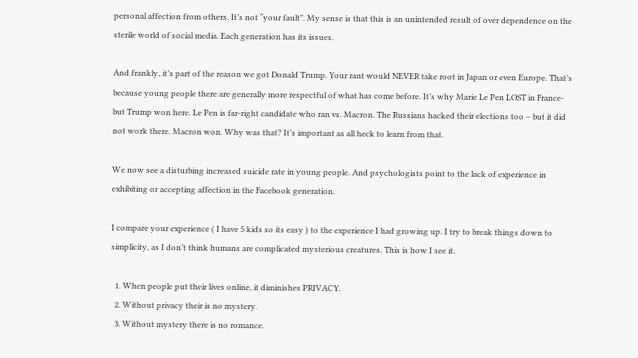personal affection from others. It’s not “your fault”. My sense is that this is an unintended result of over dependence on the sterile world of social media. Each generation has its issues.

And frankly, it’s part of the reason we got Donald Trump. Your rant would NEVER take root in Japan or even Europe. That’s because young people there are generally more respectful of what has come before. It’s why Marie Le Pen LOST in France- but Trump won here. Le Pen is far-right candidate who ran vs. Macron. The Russians hacked their elections too – but it did not work there. Macron won. Why was that? It’s important as all heck to learn from that.

We now see a disturbing increased suicide rate in young people. And psychologists point to the lack of experience in exhibiting or accepting affection in the Facebook generation.

I compare your experience ( I have 5 kids so its easy ) to the experience I had growing up. I try to break things down to simplicity, as I don’t think humans are complicated mysterious creatures. This is how I see it.

  1. When people put their lives online, it diminishes PRIVACY.
  2. Without privacy their is no mystery.
  3. Without mystery there is no romance.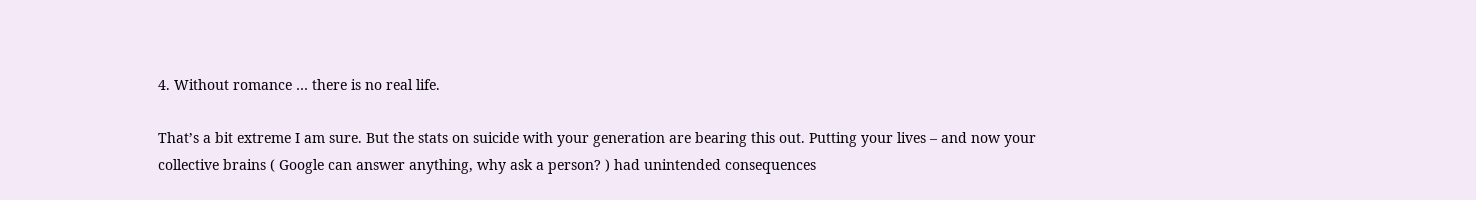4. Without romance … there is no real life.

That’s a bit extreme I am sure. But the stats on suicide with your generation are bearing this out. Putting your lives – and now your collective brains ( Google can answer anything, why ask a person? ) had unintended consequences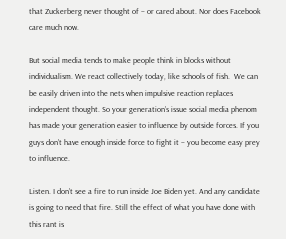that Zuckerberg never thought of – or cared about. Nor does Facebook care much now.

But social media tends to make people think in blocks without individualism. We react collectively today, like schools of fish.  We can be easily driven into the nets when impulsive reaction replaces independent thought. So your generation’s issue social media phenom has made your generation easier to influence by outside forces. If you guys don’t have enough inside force to fight it – you become easy prey to influence.

Listen. I don’t see a fire to run inside Joe Biden yet. And any candidate is going to need that fire. Still the effect of what you have done with this rant is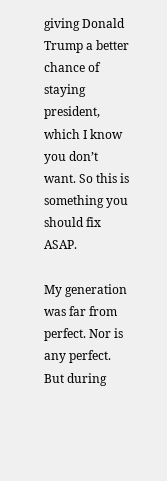giving Donald Trump a better chance of staying president, which I know you don’t want. So this is something you should fix ASAP.

My generation was far from perfect. Nor is any perfect. But during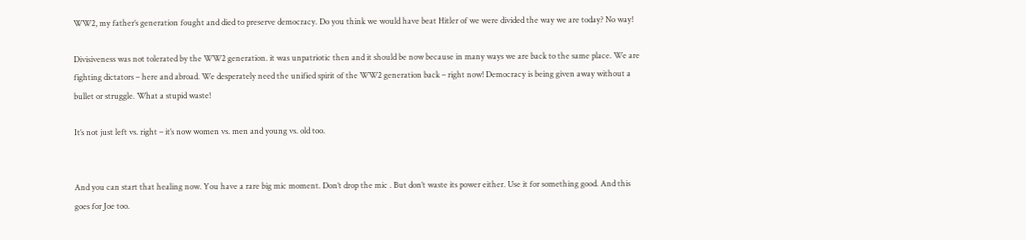WW2, my father’s generation fought and died to preserve democracy. Do you think we would have beat Hitler of we were divided the way we are today? No way!

Divisiveness was not tolerated by the WW2 generation. it was unpatriotic then and it should be now because in many ways we are back to the same place. We are fighting dictators – here and abroad. We desperately need the unified spirit of the WW2 generation back – right now! Democracy is being given away without a bullet or struggle. What a stupid waste!

It’s not just left vs. right – it’s now women vs. men and young vs. old too.


And you can start that healing now. You have a rare big mic moment. Don’t drop the mic . But don’t waste its power either. Use it for something good. And this goes for Joe too.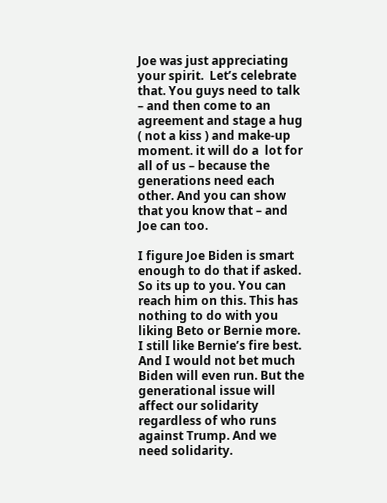Joe was just appreciating your spirit.  Let’s celebrate that. You guys need to talk – and then come to an agreement and stage a hug ( not a kiss ) and make-up moment. it will do a  lot for all of us – because the generations need each other. And you can show that you know that – and Joe can too.

I figure Joe Biden is smart enough to do that if asked. So its up to you. You can reach him on this. This has nothing to do with you liking Beto or Bernie more. I still like Bernie’s fire best. And I would not bet much Biden will even run. But the generational issue will affect our solidarity regardless of who runs against Trump. And we need solidarity.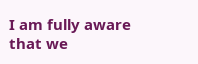I am fully aware that we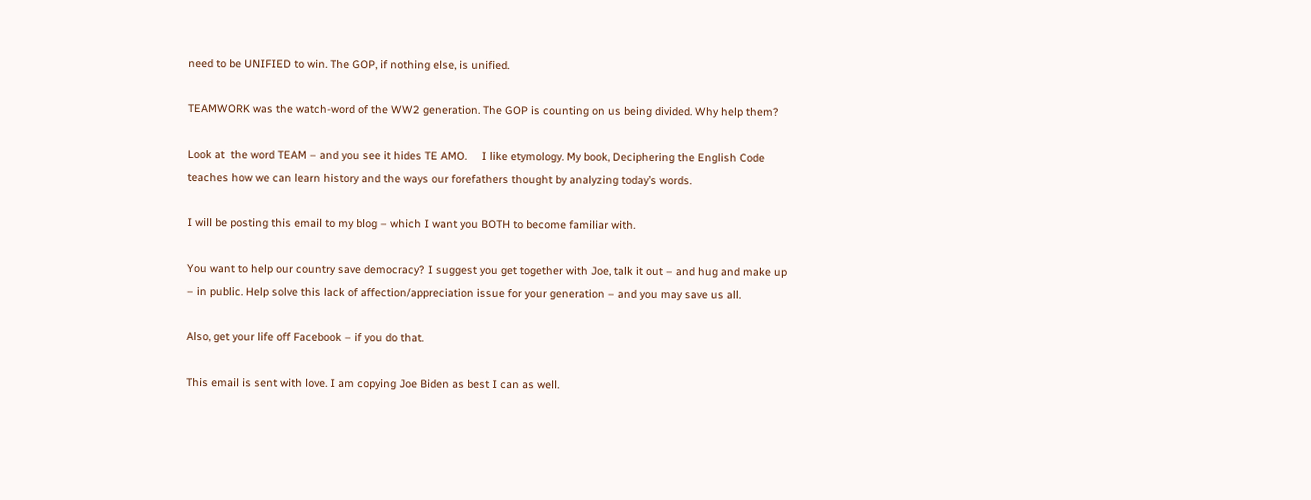need to be UNIFIED to win. The GOP, if nothing else, is unified.

TEAMWORK was the watch-word of the WW2 generation. The GOP is counting on us being divided. Why help them?

Look at  the word TEAM – and you see it hides TE AMO.     I like etymology. My book, Deciphering the English Code teaches how we can learn history and the ways our forefathers thought by analyzing today’s words.

I will be posting this email to my blog – which I want you BOTH to become familiar with.

You want to help our country save democracy? I suggest you get together with Joe, talk it out – and hug and make up – in public. Help solve this lack of affection/appreciation issue for your generation – and you may save us all.

Also, get your life off Facebook – if you do that.

This email is sent with love. I am copying Joe Biden as best I can as well.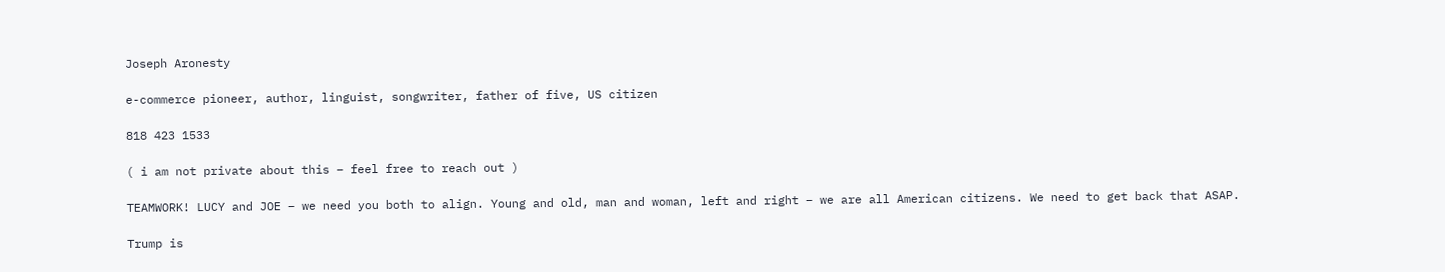Joseph Aronesty

e-commerce pioneer, author, linguist, songwriter, father of five, US citizen

818 423 1533

( i am not private about this – feel free to reach out )

TEAMWORK! LUCY and JOE – we need you both to align. Young and old, man and woman, left and right – we are all American citizens. We need to get back that ASAP.

Trump is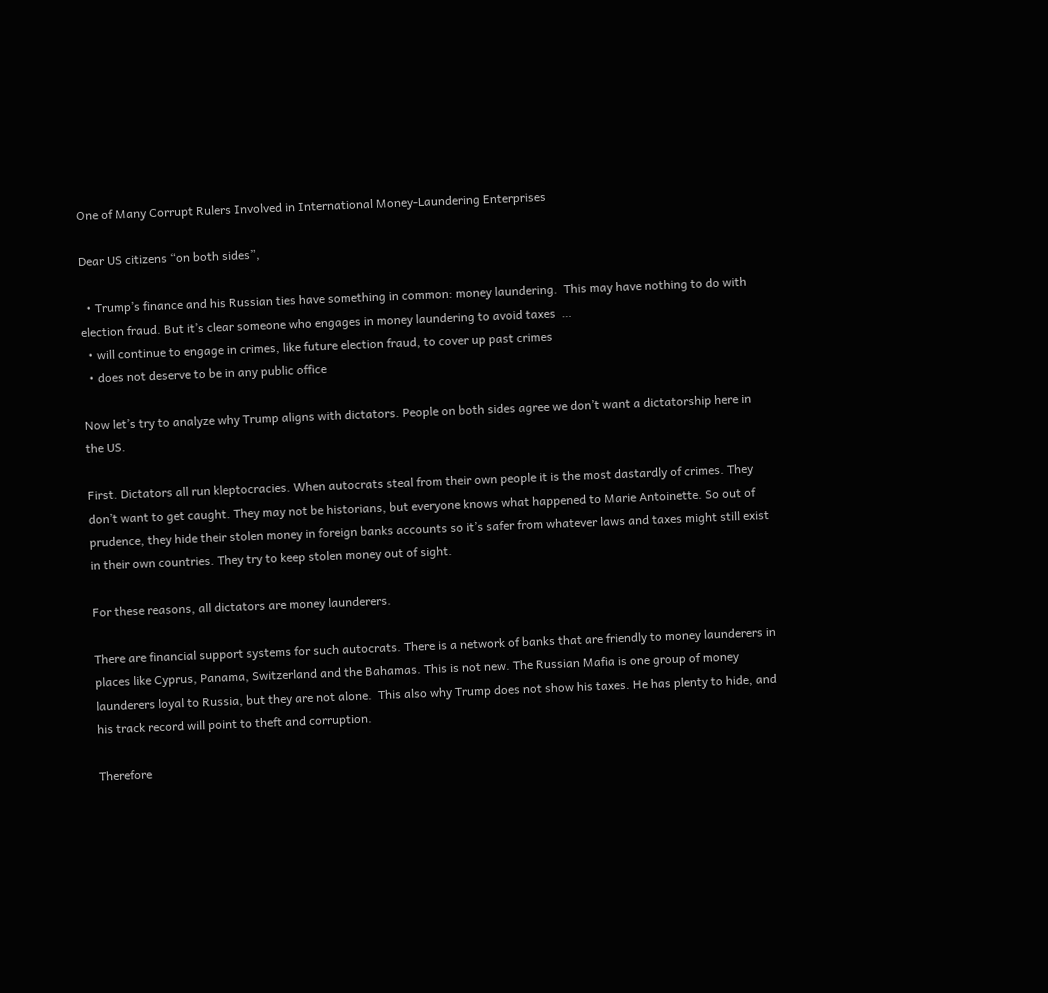One of Many Corrupt Rulers Involved in International Money-Laundering Enterprises

Dear US citizens “on both sides”,

  • Trump’s finance and his Russian ties have something in common: money laundering.  This may have nothing to do with election fraud. But it’s clear someone who engages in money laundering to avoid taxes  …
  • will continue to engage in crimes, like future election fraud, to cover up past crimes
  • does not deserve to be in any public office

Now let’s try to analyze why Trump aligns with dictators. People on both sides agree we don’t want a dictatorship here in the US.

First. Dictators all run kleptocracies. When autocrats steal from their own people it is the most dastardly of crimes. They don’t want to get caught. They may not be historians, but everyone knows what happened to Marie Antoinette. So out of prudence, they hide their stolen money in foreign banks accounts so it’s safer from whatever laws and taxes might still exist in their own countries. They try to keep stolen money out of sight.

For these reasons, all dictators are money launderers.

There are financial support systems for such autocrats. There is a network of banks that are friendly to money launderers in places like Cyprus, Panama, Switzerland and the Bahamas. This is not new. The Russian Mafia is one group of money launderers loyal to Russia, but they are not alone.  This also why Trump does not show his taxes. He has plenty to hide, and his track record will point to theft and corruption.

Therefore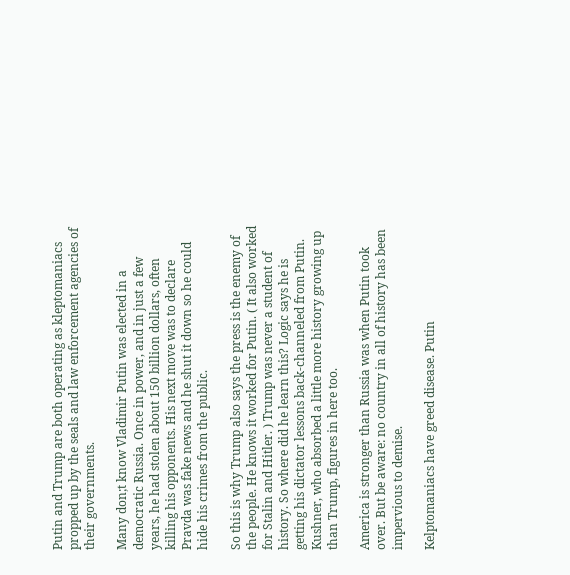Putin and Trump are both operating as kleptomaniacs propped up by the seals and law enforcement agencies of their governments.

Many don;t know Vladimir Putin was elected in a democratic Russia. Once in power, and in just a few years, he had stolen about 150 billion dollars, often killing his opponents. His next move was to declare Pravda was fake news and he shut it down so he could hide his crimes from the public.

So this is why Trump also says the press is the enemy of the people. He knows it worked for Putin. ( It also worked for Stalin and Hitler. ) Trump was never a student of history. So where did he learn this? Logic says he is getting his dictator lessons back-channeled from Putin. Kushner, who absorbed a little more history growing up than Trump, figures in here too.

America is stronger than Russia was when Putin took over. But be aware: no country in all of history has been impervious to demise.

Kelptomaniacs have greed disease. Putin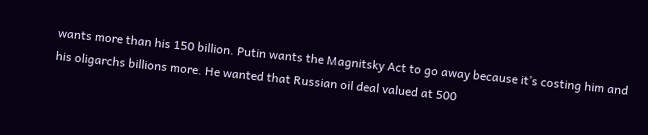wants more than his 150 billion. Putin wants the Magnitsky Act to go away because it’s costing him and his oligarchs billions more. He wanted that Russian oil deal valued at 500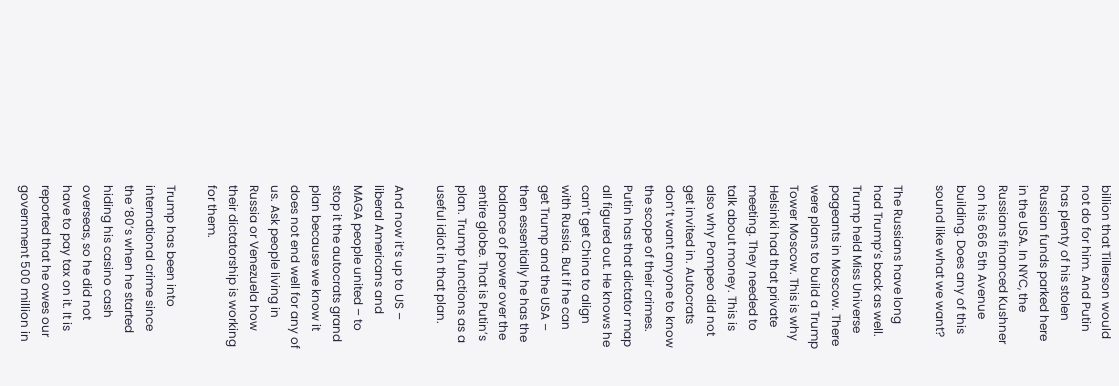billion that Tillerson would not do for him. And Putin has plenty of his stolen Russian funds parked here in the USA. In NYC, the Russians financed Kushner on his 666 5th Avenue building. Does any of this sound like what we want?

The Russians have long had Trump’s back as well. Trump held Miss Universe pageants in Moscow. There were plans to build a Trump Tower Moscow. This is why Helsinki had that private meeting. They needed to talk about money. This is also why Pompeo did not get invited in. Autocrats don’t want anyone to know the scope of their crimes. Putin has that dictator map all figured out. He knows he can’t get China to align with Russia. But if he can get Trump and the USA – then essentially he has the balance of power over the entire globe. That is Putin’s plan. Trump functions as a useful idiot in that plan.

And now it’s up to US – liberal Americans and MAGA people united – to stop it the autocrats grand plan because we know it does not end well for any of us. Ask people living in Russia or Venezuela how their dictatorship is working for them.

Trump has been into international crime since the ’80’s when he started hiding his casino cash overseas, so he did not have to pay tax on it. It is reported that he owes our government 500 million in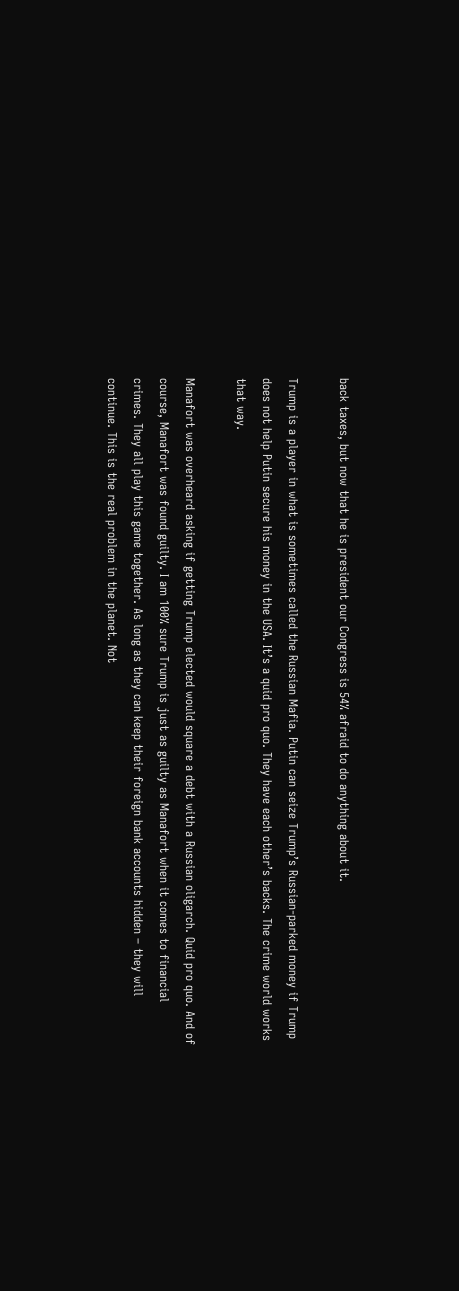back taxes, but now that he is president our Congress is 54% afraid to do anything about it.

Trump is a player in what is sometimes called the Russian Mafia. Putin can seize Trump’s Russian-parked money if Trump does not help Putin secure his money in the USA. It’s a quid pro quo. They have each other’s backs. The crime world works that way.

Manafort was overheard asking if getting Trump elected would square a debt with a Russian oligarch. Quid pro quo. And of course, Manafort was found guilty. I am 100% sure Trump is just as guilty as Manafort when it comes to financial crimes. They all play this game together. As long as they can keep their foreign bank accounts hidden – they will continue. This is the real problem in the planet. Not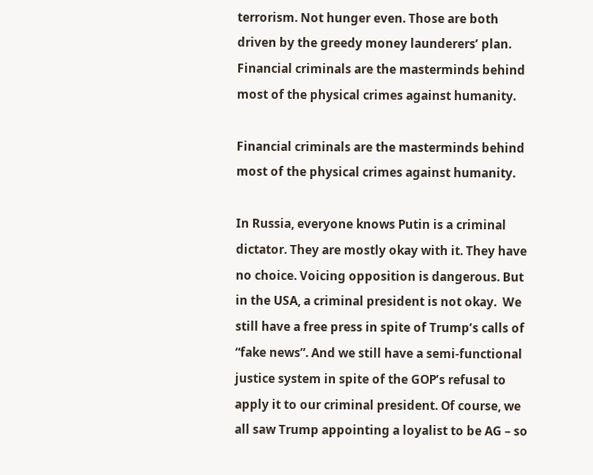terrorism. Not hunger even. Those are both driven by the greedy money launderers’ plan. Financial criminals are the masterminds behind most of the physical crimes against humanity.

Financial criminals are the masterminds behind most of the physical crimes against humanity.

In Russia, everyone knows Putin is a criminal dictator. They are mostly okay with it. They have no choice. Voicing opposition is dangerous. But in the USA, a criminal president is not okay.  We still have a free press in spite of Trump’s calls of “fake news”. And we still have a semi-functional justice system in spite of the GOP’s refusal to apply it to our criminal president. Of course, we all saw Trump appointing a loyalist to be AG – so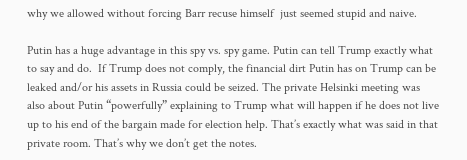why we allowed without forcing Barr recuse himself  just seemed stupid and naive.

Putin has a huge advantage in this spy vs. spy game. Putin can tell Trump exactly what to say and do.  If Trump does not comply, the financial dirt Putin has on Trump can be leaked and/or his assets in Russia could be seized. The private Helsinki meeting was also about Putin “powerfully” explaining to Trump what will happen if he does not live up to his end of the bargain made for election help. That’s exactly what was said in that private room. That’s why we don’t get the notes.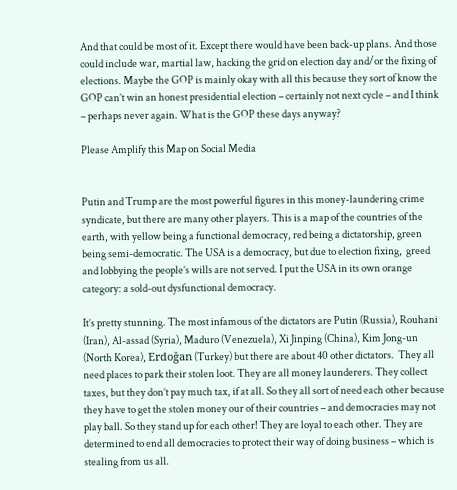And that could be most of it. Except there would have been back-up plans. And those could include war, martial law, hacking the grid on election day and/or the fixing of elections. Maybe the GOP is mainly okay with all this because they sort of know the GOP can’t win an honest presidential election – certainly not next cycle – and I think – perhaps never again. What is the GOP these days anyway?

Please Amplify this Map on Social Media


Putin and Trump are the most powerful figures in this money-laundering crime syndicate, but there are many other players. This is a map of the countries of the earth, with yellow being a functional democracy, red being a dictatorship, green being semi-democratic. The USA is a democracy, but due to election fixing,  greed and lobbying the people’s wills are not served. I put the USA in its own orange category: a sold-out dysfunctional democracy.

It’s pretty stunning. The most infamous of the dictators are Putin (Russia), Rouhani (Iran), Al-assad (Syria), Maduro (Venezuela), Xi Jinping (China), Kim Jong-un (North Korea), Erdoğan (Turkey) but there are about 40 other dictators.  They all need places to park their stolen loot. They are all money launderers. They collect taxes, but they don’t pay much tax, if at all. So they all sort of need each other because they have to get the stolen money our of their countries – and democracies may not play ball. So they stand up for each other! They are loyal to each other. They are determined to end all democracies to protect their way of doing business – which is stealing from us all.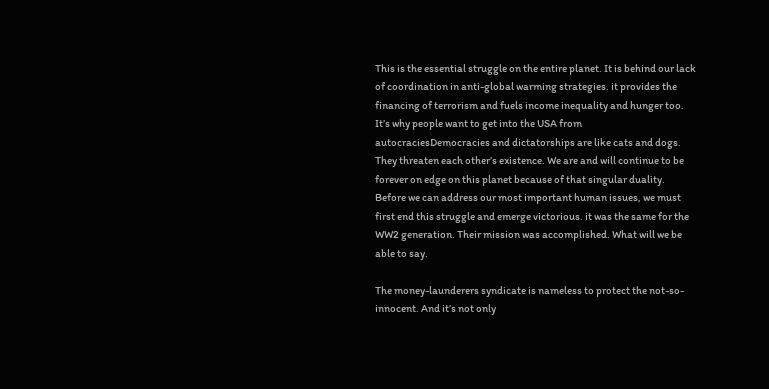This is the essential struggle on the entire planet. It is behind our lack of coordination in anti-global warming strategies. it provides the financing of terrorism and fuels income inequality and hunger too. It’s why people want to get into the USA from autocraciesDemocracies and dictatorships are like cats and dogs. They threaten each other’s existence. We are and will continue to be forever on edge on this planet because of that singular duality. Before we can address our most important human issues, we must first end this struggle and emerge victorious. it was the same for the WW2 generation. Their mission was accomplished. What will we be able to say.

The money-launderers syndicate is nameless to protect the not-so-innocent. And it’s not only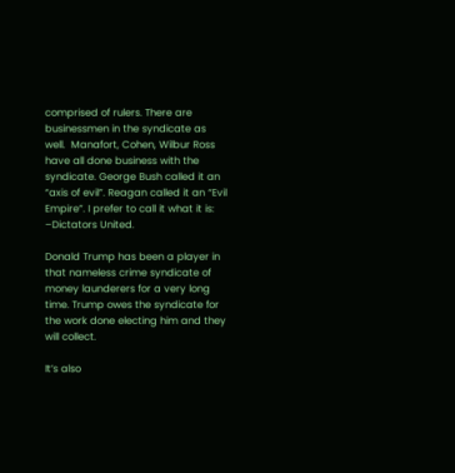comprised of rulers. There are businessmen in the syndicate as well.  Manafort, Cohen, Wilbur Ross have all done business with the syndicate. George Bush called it an “axis of evil”. Reagan called it an “Evil Empire”. I prefer to call it what it is: –Dictators United.

Donald Trump has been a player in that nameless crime syndicate of money launderers for a very long time. Trump owes the syndicate for the work done electing him and they will collect.

It’s also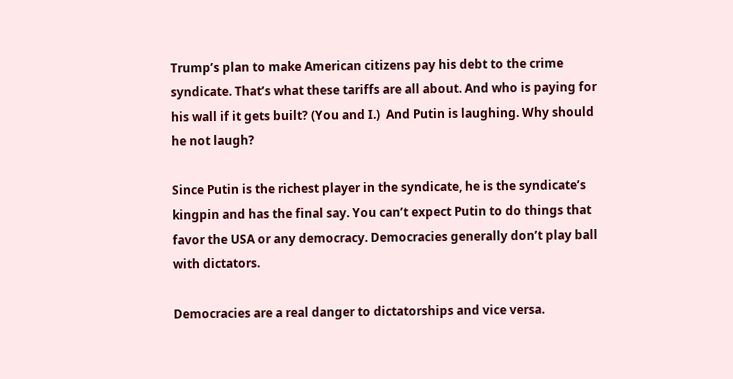Trump’s plan to make American citizens pay his debt to the crime syndicate. That’s what these tariffs are all about. And who is paying for his wall if it gets built? (You and I.)  And Putin is laughing. Why should he not laugh?

Since Putin is the richest player in the syndicate, he is the syndicate’s kingpin and has the final say. You can’t expect Putin to do things that favor the USA or any democracy. Democracies generally don’t play ball with dictators.

Democracies are a real danger to dictatorships and vice versa.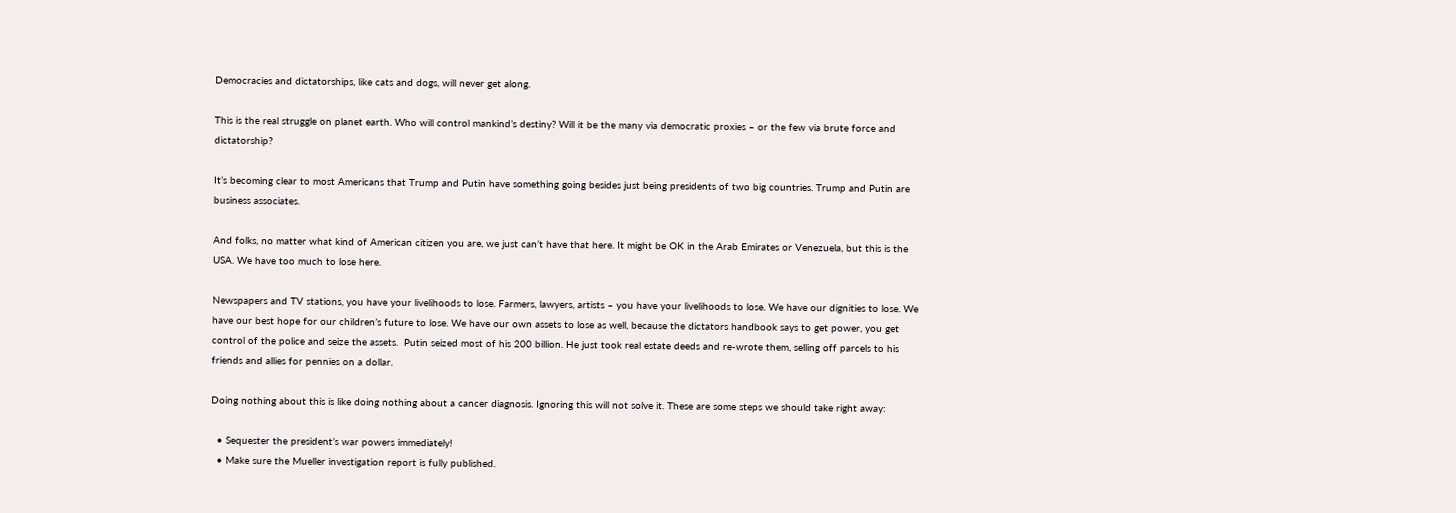Democracies and dictatorships, like cats and dogs, will never get along.

This is the real struggle on planet earth. Who will control mankind’s destiny? Will it be the many via democratic proxies – or the few via brute force and dictatorship?

It’s becoming clear to most Americans that Trump and Putin have something going besides just being presidents of two big countries. Trump and Putin are business associates.

And folks, no matter what kind of American citizen you are, we just can’t have that here. It might be OK in the Arab Emirates or Venezuela, but this is the USA. We have too much to lose here.

Newspapers and TV stations, you have your livelihoods to lose. Farmers, lawyers, artists – you have your livelihoods to lose. We have our dignities to lose. We have our best hope for our children’s future to lose. We have our own assets to lose as well, because the dictators handbook says to get power, you get control of the police and seize the assets.  Putin seized most of his 200 billion. He just took real estate deeds and re-wrote them, selling off parcels to his friends and allies for pennies on a dollar.

Doing nothing about this is like doing nothing about a cancer diagnosis. Ignoring this will not solve it. These are some steps we should take right away:

  • Sequester the president’s war powers immediately!
  • Make sure the Mueller investigation report is fully published.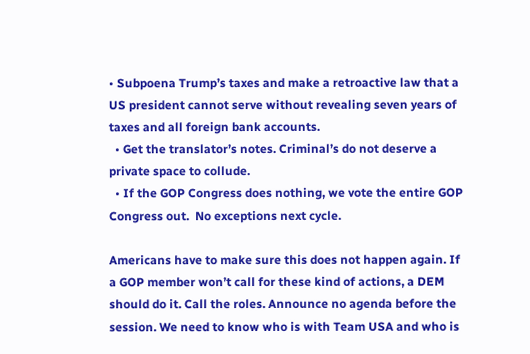• Subpoena Trump’s taxes and make a retroactive law that a US president cannot serve without revealing seven years of taxes and all foreign bank accounts.
  • Get the translator’s notes. Criminal’s do not deserve a private space to collude.
  • If the GOP Congress does nothing, we vote the entire GOP Congress out.  No exceptions next cycle.

Americans have to make sure this does not happen again. If a GOP member won’t call for these kind of actions, a DEM should do it. Call the roles. Announce no agenda before the session. We need to know who is with Team USA and who is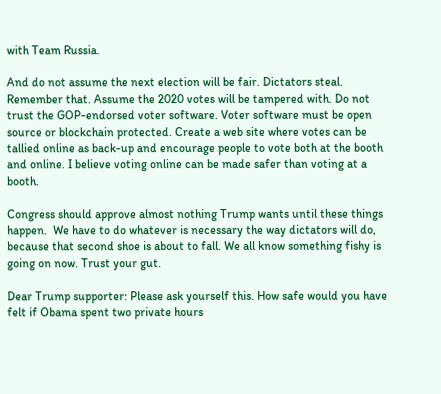with Team Russia.

And do not assume the next election will be fair. Dictators steal. Remember that. Assume the 2020 votes will be tampered with. Do not trust the GOP-endorsed voter software. Voter software must be open source or blockchain protected. Create a web site where votes can be tallied online as back-up and encourage people to vote both at the booth and online. I believe voting online can be made safer than voting at a booth.

Congress should approve almost nothing Trump wants until these things happen.  We have to do whatever is necessary the way dictators will do, because that second shoe is about to fall. We all know something fishy is going on now. Trust your gut.

Dear Trump supporter: Please ask yourself this. How safe would you have felt if Obama spent two private hours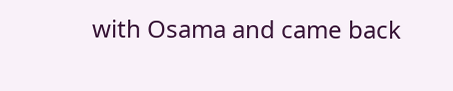with Osama and came back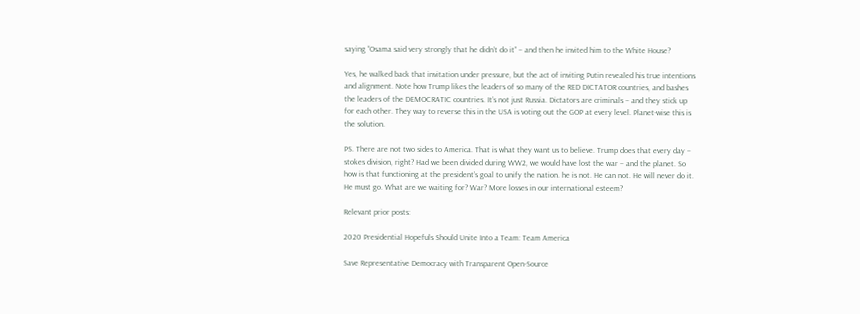saying “Osama said very strongly that he didn’t do it” – and then he invited him to the White House?

Yes, he walked back that invitation under pressure, but the act of inviting Putin revealed his true intentions and alignment. Note how Trump likes the leaders of so many of the RED DICTATOR countries, and bashes the leaders of the DEMOCRATIC countries. It’s not just Russia. Dictators are criminals – and they stick up for each other. They way to reverse this in the USA is voting out the GOP at every level. Planet-wise this is the solution.

PS. There are not two sides to America. That is what they want us to believe. Trump does that every day – stokes division, right? Had we been divided during WW2, we would have lost the war – and the planet. So how is that functioning at the president’s goal to unify the nation. he is not. He can not. He will never do it. He must go. What are we waiting for? War? More losses in our international esteem?

Relevant prior posts:

2020 Presidential Hopefuls Should Unite Into a Team: Team America

Save Representative Democracy with Transparent Open-Source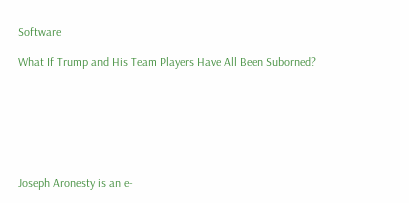Software

What If Trump and His Team Players Have All Been Suborned?







Joseph Aronesty is an e-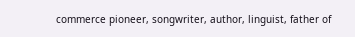commerce pioneer, songwriter, author, linguist, father of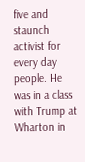five and staunch activist for every day people. He was in a class with Trump at Wharton in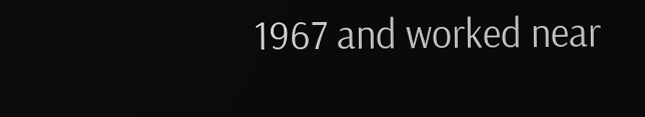1967 and worked near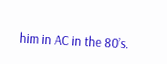him in AC in the 80’s.